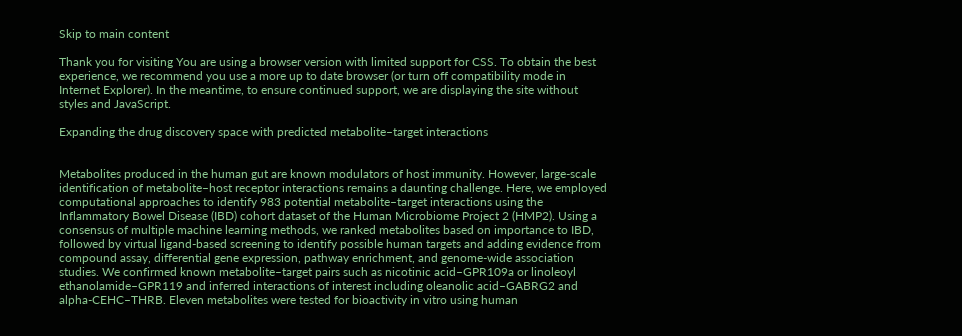Skip to main content

Thank you for visiting You are using a browser version with limited support for CSS. To obtain the best experience, we recommend you use a more up to date browser (or turn off compatibility mode in Internet Explorer). In the meantime, to ensure continued support, we are displaying the site without styles and JavaScript.

Expanding the drug discovery space with predicted metabolite–target interactions


Metabolites produced in the human gut are known modulators of host immunity. However, large-scale identification of metabolite–host receptor interactions remains a daunting challenge. Here, we employed computational approaches to identify 983 potential metabolite–target interactions using the Inflammatory Bowel Disease (IBD) cohort dataset of the Human Microbiome Project 2 (HMP2). Using a consensus of multiple machine learning methods, we ranked metabolites based on importance to IBD, followed by virtual ligand-based screening to identify possible human targets and adding evidence from compound assay, differential gene expression, pathway enrichment, and genome-wide association studies. We confirmed known metabolite–target pairs such as nicotinic acid–GPR109a or linoleoyl ethanolamide–GPR119 and inferred interactions of interest including oleanolic acid–GABRG2 and alpha-CEHC–THRB. Eleven metabolites were tested for bioactivity in vitro using human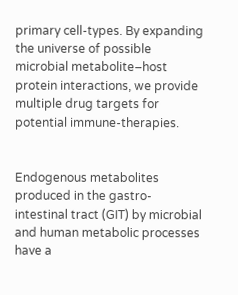primary cell-types. By expanding the universe of possible microbial metabolite–host protein interactions, we provide multiple drug targets for potential immune-therapies.


Endogenous metabolites produced in the gastro-intestinal tract (GIT) by microbial and human metabolic processes have a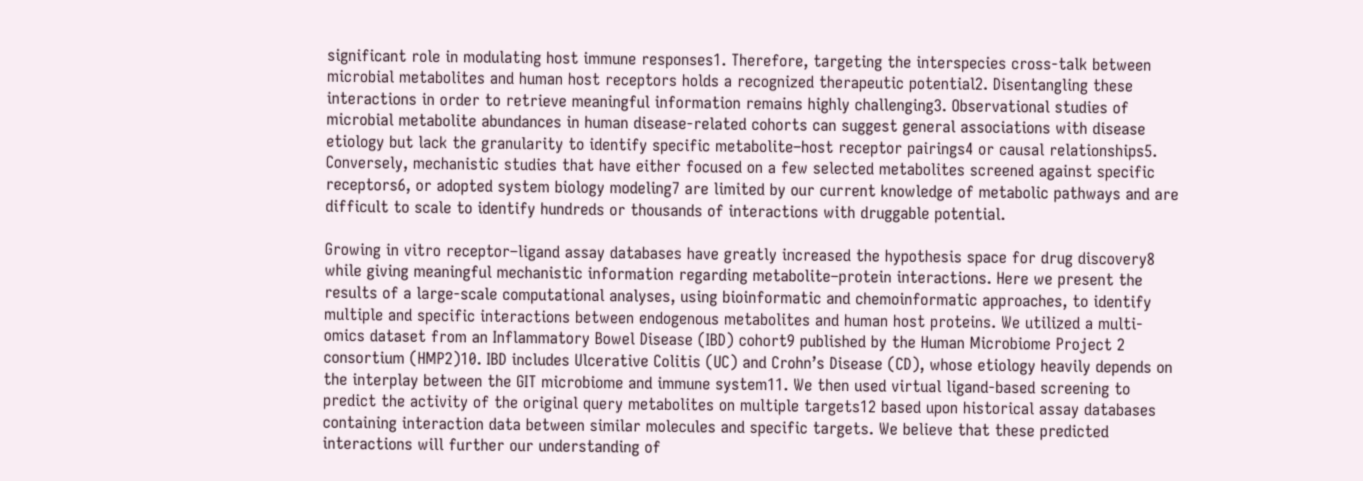significant role in modulating host immune responses1. Therefore, targeting the interspecies cross-talk between microbial metabolites and human host receptors holds a recognized therapeutic potential2. Disentangling these interactions in order to retrieve meaningful information remains highly challenging3. Observational studies of microbial metabolite abundances in human disease-related cohorts can suggest general associations with disease etiology but lack the granularity to identify specific metabolite–host receptor pairings4 or causal relationships5. Conversely, mechanistic studies that have either focused on a few selected metabolites screened against specific receptors6, or adopted system biology modeling7 are limited by our current knowledge of metabolic pathways and are difficult to scale to identify hundreds or thousands of interactions with druggable potential.

Growing in vitro receptor–ligand assay databases have greatly increased the hypothesis space for drug discovery8 while giving meaningful mechanistic information regarding metabolite–protein interactions. Here we present the results of a large-scale computational analyses, using bioinformatic and chemoinformatic approaches, to identify multiple and specific interactions between endogenous metabolites and human host proteins. We utilized a multi-omics dataset from an Inflammatory Bowel Disease (IBD) cohort9 published by the Human Microbiome Project 2 consortium (HMP2)10. IBD includes Ulcerative Colitis (UC) and Crohn’s Disease (CD), whose etiology heavily depends on the interplay between the GIT microbiome and immune system11. We then used virtual ligand-based screening to predict the activity of the original query metabolites on multiple targets12 based upon historical assay databases containing interaction data between similar molecules and specific targets. We believe that these predicted interactions will further our understanding of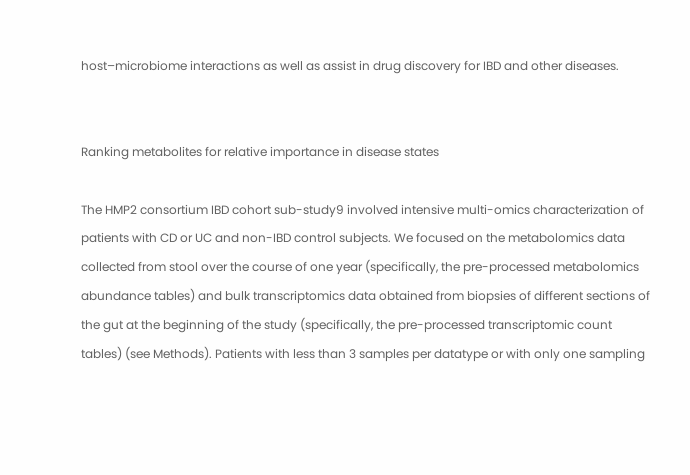host–microbiome interactions as well as assist in drug discovery for IBD and other diseases.


Ranking metabolites for relative importance in disease states

The HMP2 consortium IBD cohort sub-study9 involved intensive multi-omics characterization of patients with CD or UC and non-IBD control subjects. We focused on the metabolomics data collected from stool over the course of one year (specifically, the pre-processed metabolomics abundance tables) and bulk transcriptomics data obtained from biopsies of different sections of the gut at the beginning of the study (specifically, the pre-processed transcriptomic count tables) (see Methods). Patients with less than 3 samples per datatype or with only one sampling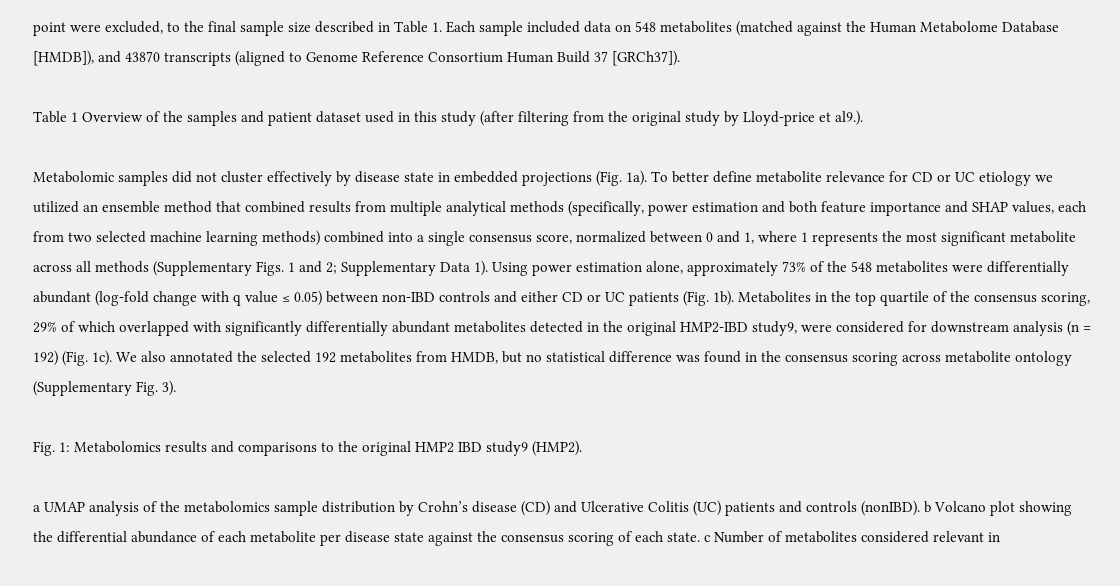point were excluded, to the final sample size described in Table 1. Each sample included data on 548 metabolites (matched against the Human Metabolome Database [HMDB]), and 43870 transcripts (aligned to Genome Reference Consortium Human Build 37 [GRCh37]).

Table 1 Overview of the samples and patient dataset used in this study (after filtering from the original study by Lloyd-price et al9.).

Metabolomic samples did not cluster effectively by disease state in embedded projections (Fig. 1a). To better define metabolite relevance for CD or UC etiology we utilized an ensemble method that combined results from multiple analytical methods (specifically, power estimation and both feature importance and SHAP values, each from two selected machine learning methods) combined into a single consensus score, normalized between 0 and 1, where 1 represents the most significant metabolite across all methods (Supplementary Figs. 1 and 2; Supplementary Data 1). Using power estimation alone, approximately 73% of the 548 metabolites were differentially abundant (log-fold change with q value ≤ 0.05) between non-IBD controls and either CD or UC patients (Fig. 1b). Metabolites in the top quartile of the consensus scoring, 29% of which overlapped with significantly differentially abundant metabolites detected in the original HMP2-IBD study9, were considered for downstream analysis (n = 192) (Fig. 1c). We also annotated the selected 192 metabolites from HMDB, but no statistical difference was found in the consensus scoring across metabolite ontology (Supplementary Fig. 3).

Fig. 1: Metabolomics results and comparisons to the original HMP2 IBD study9 (HMP2).

a UMAP analysis of the metabolomics sample distribution by Crohn’s disease (CD) and Ulcerative Colitis (UC) patients and controls (nonIBD). b Volcano plot showing the differential abundance of each metabolite per disease state against the consensus scoring of each state. c Number of metabolites considered relevant in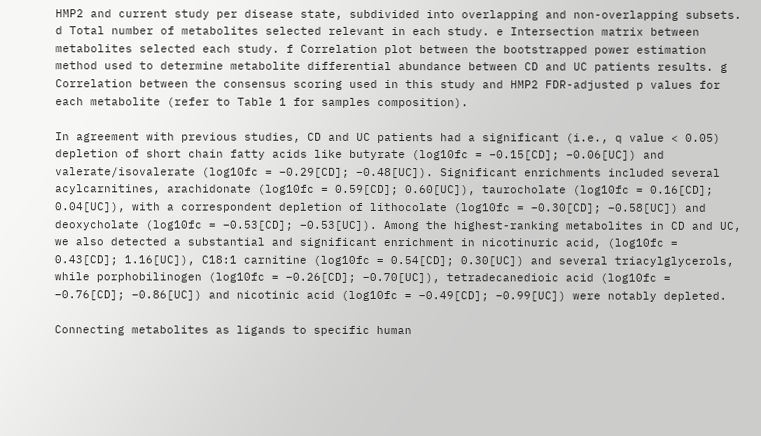HMP2 and current study per disease state, subdivided into overlapping and non-overlapping subsets. d Total number of metabolites selected relevant in each study. e Intersection matrix between metabolites selected each study. f Correlation plot between the bootstrapped power estimation method used to determine metabolite differential abundance between CD and UC patients results. g Correlation between the consensus scoring used in this study and HMP2 FDR-adjusted p values for each metabolite (refer to Table 1 for samples composition).

In agreement with previous studies, CD and UC patients had a significant (i.e., q value < 0.05) depletion of short chain fatty acids like butyrate (log10fc = −0.15[CD]; −0.06[UC]) and valerate/isovalerate (log10fc = −0.29[CD]; −0.48[UC]). Significant enrichments included several acylcarnitines, arachidonate (log10fc = 0.59[CD]; 0.60[UC]), taurocholate (log10fc = 0.16[CD]; 0.04[UC]), with a correspondent depletion of lithocolate (log10fc = −0.30[CD]; −0.58[UC]) and deoxycholate (log10fc = −0.53[CD]; −0.53[UC]). Among the highest-ranking metabolites in CD and UC, we also detected a substantial and significant enrichment in nicotinuric acid, (log10fc = 0.43[CD]; 1.16[UC]), C18:1 carnitine (log10fc = 0.54[CD]; 0.30[UC]) and several triacylglycerols, while porphobilinogen (log10fc = −0.26[CD]; −0.70[UC]), tetradecanedioic acid (log10fc = −0.76[CD]; −0.86[UC]) and nicotinic acid (log10fc = −0.49[CD]; −0.99[UC]) were notably depleted.

Connecting metabolites as ligands to specific human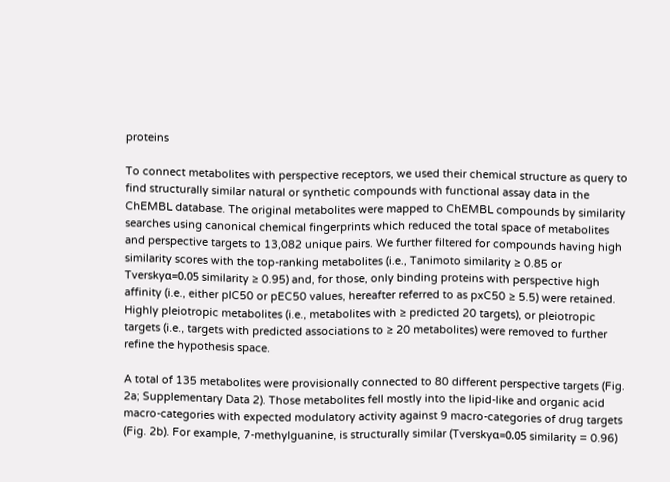proteins

To connect metabolites with perspective receptors, we used their chemical structure as query to find structurally similar natural or synthetic compounds with functional assay data in the ChEMBL database. The original metabolites were mapped to ChEMBL compounds by similarity searches using canonical chemical fingerprints which reduced the total space of metabolites and perspective targets to 13,082 unique pairs. We further filtered for compounds having high similarity scores with the top-ranking metabolites (i.e., Tanimoto similarity ≥ 0.85 or Tverskyα=0.05 similarity ≥ 0.95) and, for those, only binding proteins with perspective high affinity (i.e., either pIC50 or pEC50 values, hereafter referred to as pxC50 ≥ 5.5) were retained. Highly pleiotropic metabolites (i.e., metabolites with ≥ predicted 20 targets), or pleiotropic targets (i.e., targets with predicted associations to ≥ 20 metabolites) were removed to further refine the hypothesis space.

A total of 135 metabolites were provisionally connected to 80 different perspective targets (Fig. 2a; Supplementary Data 2). Those metabolites fell mostly into the lipid-like and organic acid macro-categories with expected modulatory activity against 9 macro-categories of drug targets (Fig. 2b). For example, 7-methylguanine, is structurally similar (Tverskyα=0.05 similarity = 0.96)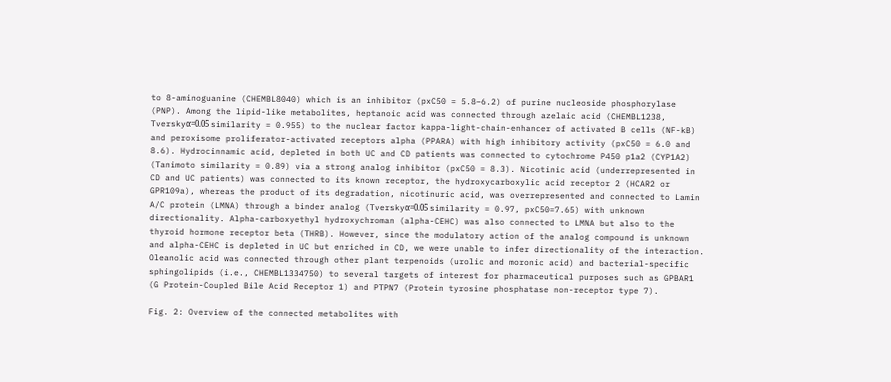to 8-aminoguanine (CHEMBL8040) which is an inhibitor (pxC50 = 5.8–6.2) of purine nucleoside phosphorylase (PNP). Among the lipid-like metabolites, heptanoic acid was connected through azelaic acid (CHEMBL1238, Tverskyα=0.05 similarity = 0.955) to the nuclear factor kappa-light-chain-enhancer of activated B cells (NF-kB) and peroxisome proliferator-activated receptors alpha (PPARA) with high inhibitory activity (pxC50 = 6.0 and 8.6). Hydrocinnamic acid, depleted in both UC and CD patients was connected to cytochrome P450 p1a2 (CYP1A2) (Tanimoto similarity = 0.89) via a strong analog inhibitor (pxC50 = 8.3). Nicotinic acid (underrepresented in CD and UC patients) was connected to its known receptor, the hydroxycarboxylic acid receptor 2 (HCAR2 or GPR109a), whereas the product of its degradation, nicotinuric acid, was overrepresented and connected to Lamin A/C protein (LMNA) through a binder analog (Tverskyα=0.05 similarity = 0.97, pxC50=7.65) with unknown directionality. Alpha-carboxyethyl hydroxychroman (alpha-CEHC) was also connected to LMNA but also to the thyroid hormone receptor beta (THRB). However, since the modulatory action of the analog compound is unknown and alpha-CEHC is depleted in UC but enriched in CD, we were unable to infer directionality of the interaction. Oleanolic acid was connected through other plant terpenoids (urolic and moronic acid) and bacterial-specific sphingolipids (i.e., CHEMBL1334750) to several targets of interest for pharmaceutical purposes such as GPBAR1 (G Protein-Coupled Bile Acid Receptor 1) and PTPN7 (Protein tyrosine phosphatase non-receptor type 7).

Fig. 2: Overview of the connected metabolites with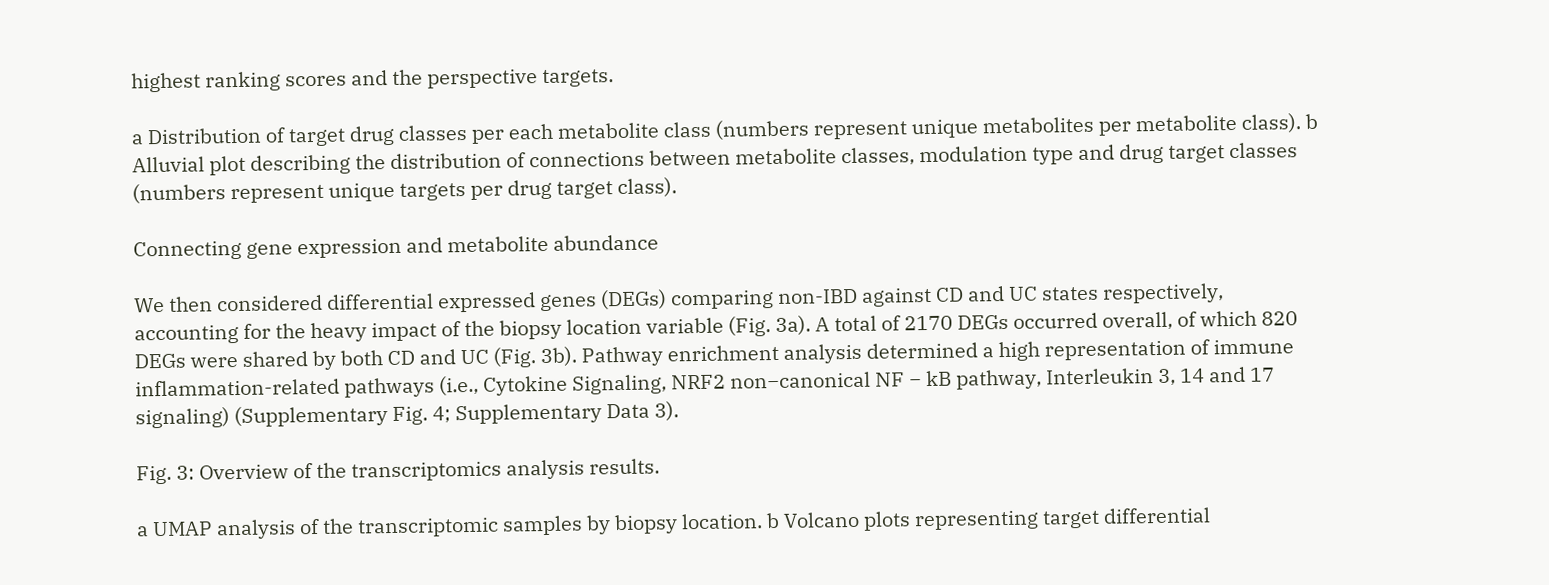highest ranking scores and the perspective targets.

a Distribution of target drug classes per each metabolite class (numbers represent unique metabolites per metabolite class). b Alluvial plot describing the distribution of connections between metabolite classes, modulation type and drug target classes (numbers represent unique targets per drug target class).

Connecting gene expression and metabolite abundance

We then considered differential expressed genes (DEGs) comparing non-IBD against CD and UC states respectively, accounting for the heavy impact of the biopsy location variable (Fig. 3a). A total of 2170 DEGs occurred overall, of which 820 DEGs were shared by both CD and UC (Fig. 3b). Pathway enrichment analysis determined a high representation of immune inflammation-related pathways (i.e., Cytokine Signaling, NRF2 non−canonical NF − kB pathway, Interleukin 3, 14 and 17 signaling) (Supplementary Fig. 4; Supplementary Data 3).

Fig. 3: Overview of the transcriptomics analysis results.

a UMAP analysis of the transcriptomic samples by biopsy location. b Volcano plots representing target differential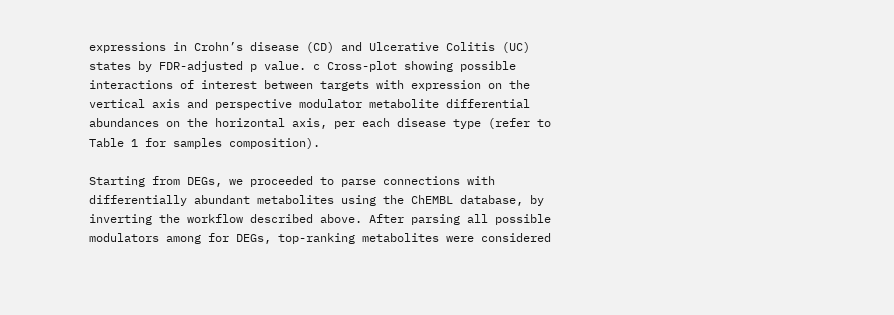expressions in Crohn’s disease (CD) and Ulcerative Colitis (UC) states by FDR-adjusted p value. c Cross-plot showing possible interactions of interest between targets with expression on the vertical axis and perspective modulator metabolite differential abundances on the horizontal axis, per each disease type (refer to Table 1 for samples composition).

Starting from DEGs, we proceeded to parse connections with differentially abundant metabolites using the ChEMBL database, by inverting the workflow described above. After parsing all possible modulators among for DEGs, top-ranking metabolites were considered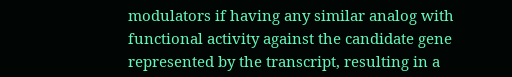modulators if having any similar analog with functional activity against the candidate gene represented by the transcript, resulting in a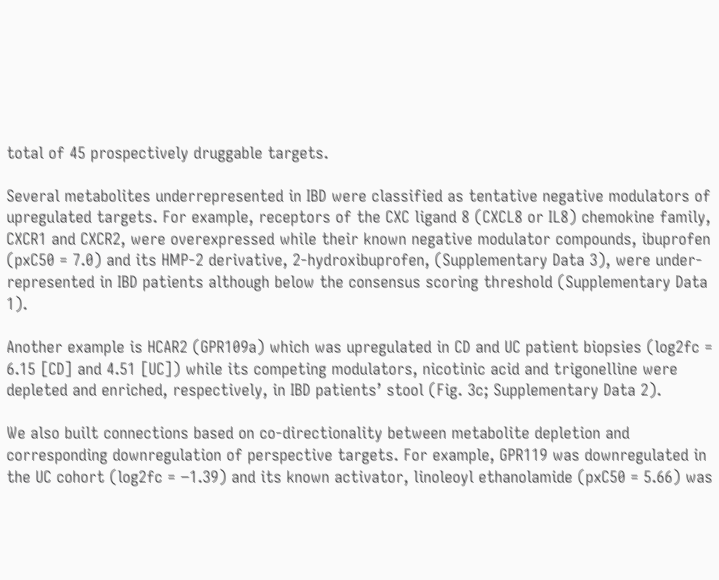total of 45 prospectively druggable targets.

Several metabolites underrepresented in IBD were classified as tentative negative modulators of upregulated targets. For example, receptors of the CXC ligand 8 (CXCL8 or IL8) chemokine family, CXCR1 and CXCR2, were overexpressed while their known negative modulator compounds, ibuprofen (pxC50 = 7.0) and its HMP-2 derivative, 2-hydroxibuprofen, (Supplementary Data 3), were under-represented in IBD patients although below the consensus scoring threshold (Supplementary Data 1).

Another example is HCAR2 (GPR109a) which was upregulated in CD and UC patient biopsies (log2fc = 6.15 [CD] and 4.51 [UC]) while its competing modulators, nicotinic acid and trigonelline were depleted and enriched, respectively, in IBD patients’ stool (Fig. 3c; Supplementary Data 2).

We also built connections based on co-directionality between metabolite depletion and corresponding downregulation of perspective targets. For example, GPR119 was downregulated in the UC cohort (log2fc = −1.39) and its known activator, linoleoyl ethanolamide (pxC50 = 5.66) was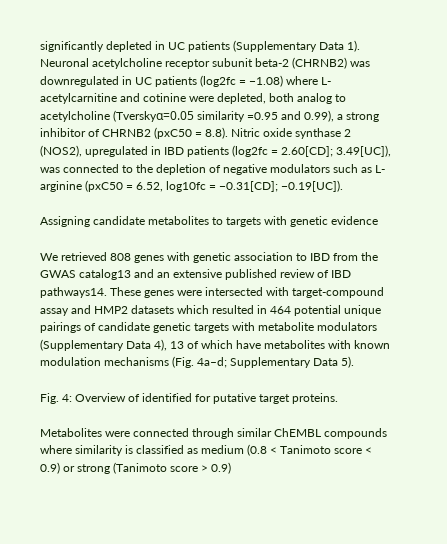significantly depleted in UC patients (Supplementary Data 1). Neuronal acetylcholine receptor subunit beta-2 (CHRNB2) was downregulated in UC patients (log2fc = −1.08) where L-acetylcarnitine and cotinine were depleted, both analog to acetylcholine (Tverskyα=0.05 similarity =0.95 and 0.99), a strong inhibitor of CHRNB2 (pxC50 = 8.8). Nitric oxide synthase 2 (NOS2), upregulated in IBD patients (log2fc = 2.60[CD]; 3.49[UC]), was connected to the depletion of negative modulators such as L-arginine (pxC50 = 6.52, log10fc = −0.31[CD]; −0.19[UC]).

Assigning candidate metabolites to targets with genetic evidence

We retrieved 808 genes with genetic association to IBD from the GWAS catalog13 and an extensive published review of IBD pathways14. These genes were intersected with target-compound assay and HMP2 datasets which resulted in 464 potential unique pairings of candidate genetic targets with metabolite modulators (Supplementary Data 4), 13 of which have metabolites with known modulation mechanisms (Fig. 4a–d; Supplementary Data 5).

Fig. 4: Overview of identified for putative target proteins.

Metabolites were connected through similar ChEMBL compounds where similarity is classified as medium (0.8 < Tanimoto score < 0.9) or strong (Tanimoto score > 0.9)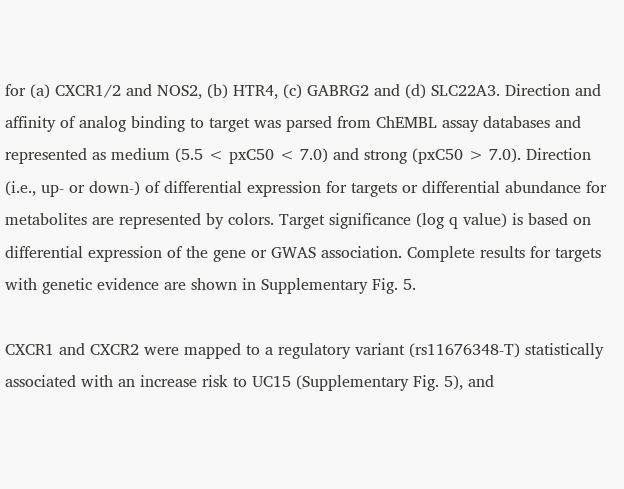for (a) CXCR1/2 and NOS2, (b) HTR4, (c) GABRG2 and (d) SLC22A3. Direction and affinity of analog binding to target was parsed from ChEMBL assay databases and represented as medium (5.5 < pxC50 < 7.0) and strong (pxC50 > 7.0). Direction (i.e., up- or down-) of differential expression for targets or differential abundance for metabolites are represented by colors. Target significance (log q value) is based on differential expression of the gene or GWAS association. Complete results for targets with genetic evidence are shown in Supplementary Fig. 5.

CXCR1 and CXCR2 were mapped to a regulatory variant (rs11676348-T) statistically associated with an increase risk to UC15 (Supplementary Fig. 5), and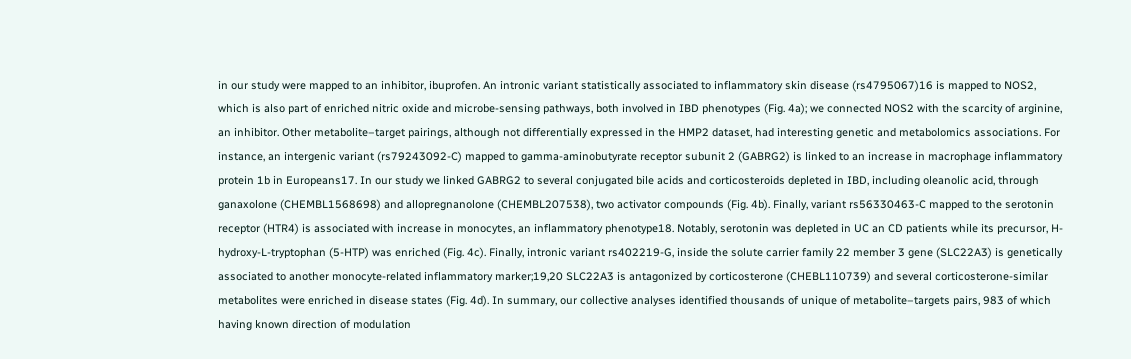in our study were mapped to an inhibitor, ibuprofen. An intronic variant statistically associated to inflammatory skin disease (rs4795067)16 is mapped to NOS2, which is also part of enriched nitric oxide and microbe-sensing pathways, both involved in IBD phenotypes (Fig. 4a); we connected NOS2 with the scarcity of arginine, an inhibitor. Other metabolite–target pairings, although not differentially expressed in the HMP2 dataset, had interesting genetic and metabolomics associations. For instance, an intergenic variant (rs79243092-C) mapped to gamma-aminobutyrate receptor subunit 2 (GABRG2) is linked to an increase in macrophage inflammatory protein 1b in Europeans17. In our study we linked GABRG2 to several conjugated bile acids and corticosteroids depleted in IBD, including oleanolic acid, through ganaxolone (CHEMBL1568698) and allopregnanolone (CHEMBL207538), two activator compounds (Fig. 4b). Finally, variant rs56330463-C mapped to the serotonin receptor (HTR4) is associated with increase in monocytes, an inflammatory phenotype18. Notably, serotonin was depleted in UC an CD patients while its precursor, H-hydroxy-L-tryptophan (5-HTP) was enriched (Fig. 4c). Finally, intronic variant rs402219-G, inside the solute carrier family 22 member 3 gene (SLC22A3) is genetically associated to another monocyte-related inflammatory marker;19,20 SLC22A3 is antagonized by corticosterone (CHEBL110739) and several corticosterone-similar metabolites were enriched in disease states (Fig. 4d). In summary, our collective analyses identified thousands of unique of metabolite–targets pairs, 983 of which having known direction of modulation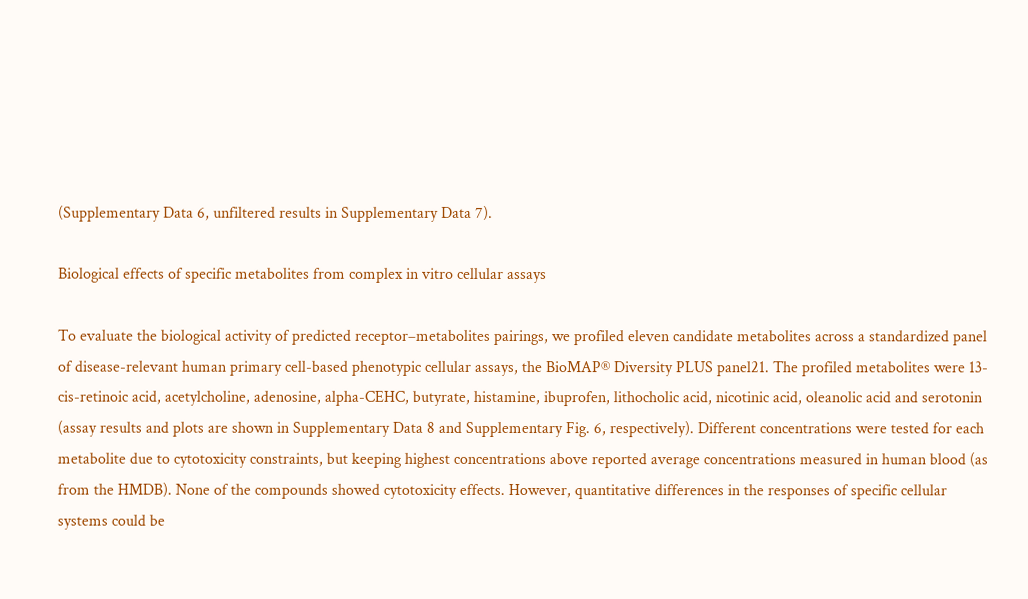(Supplementary Data 6, unfiltered results in Supplementary Data 7).

Biological effects of specific metabolites from complex in vitro cellular assays

To evaluate the biological activity of predicted receptor–metabolites pairings, we profiled eleven candidate metabolites across a standardized panel of disease-relevant human primary cell-based phenotypic cellular assays, the BioMAP® Diversity PLUS panel21. The profiled metabolites were 13-cis-retinoic acid, acetylcholine, adenosine, alpha-CEHC, butyrate, histamine, ibuprofen, lithocholic acid, nicotinic acid, oleanolic acid and serotonin (assay results and plots are shown in Supplementary Data 8 and Supplementary Fig. 6, respectively). Different concentrations were tested for each metabolite due to cytotoxicity constraints, but keeping highest concentrations above reported average concentrations measured in human blood (as from the HMDB). None of the compounds showed cytotoxicity effects. However, quantitative differences in the responses of specific cellular systems could be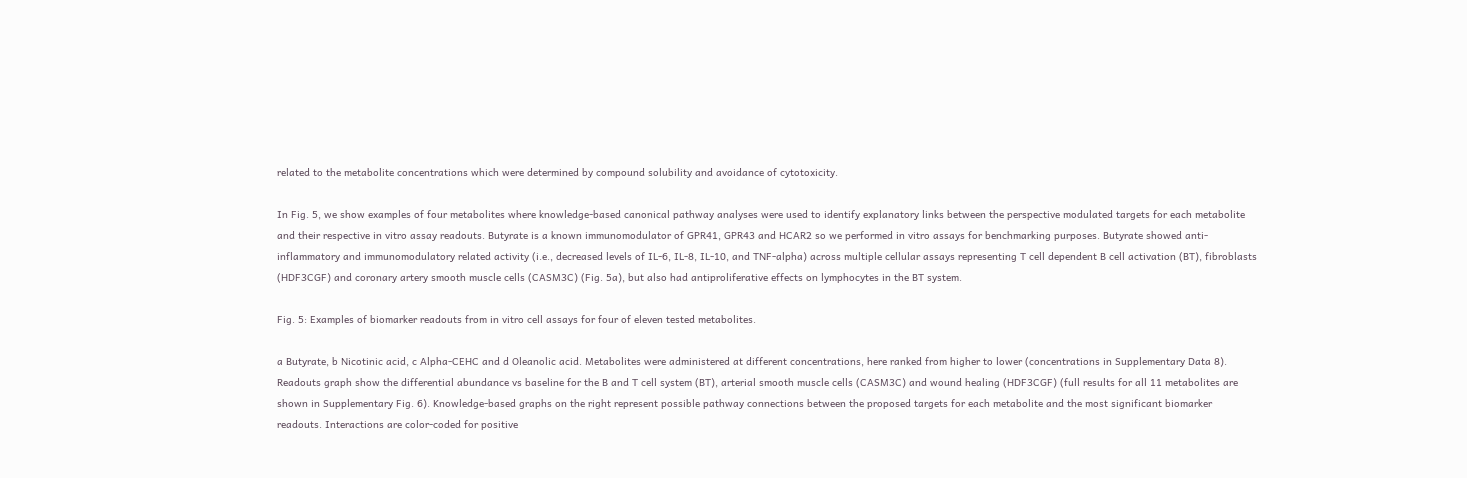related to the metabolite concentrations which were determined by compound solubility and avoidance of cytotoxicity.

In Fig. 5, we show examples of four metabolites where knowledge-based canonical pathway analyses were used to identify explanatory links between the perspective modulated targets for each metabolite and their respective in vitro assay readouts. Butyrate is a known immunomodulator of GPR41, GPR43 and HCAR2 so we performed in vitro assays for benchmarking purposes. Butyrate showed anti-inflammatory and immunomodulatory related activity (i.e., decreased levels of IL-6, IL-8, IL-10, and TNF-alpha) across multiple cellular assays representing T cell dependent B cell activation (BT), fibroblasts (HDF3CGF) and coronary artery smooth muscle cells (CASM3C) (Fig. 5a), but also had antiproliferative effects on lymphocytes in the BT system.

Fig. 5: Examples of biomarker readouts from in vitro cell assays for four of eleven tested metabolites.

a Butyrate, b Nicotinic acid, c Alpha-CEHC and d Oleanolic acid. Metabolites were administered at different concentrations, here ranked from higher to lower (concentrations in Supplementary Data 8). Readouts graph show the differential abundance vs baseline for the B and T cell system (BT), arterial smooth muscle cells (CASM3C) and wound healing (HDF3CGF) (full results for all 11 metabolites are shown in Supplementary Fig. 6). Knowledge-based graphs on the right represent possible pathway connections between the proposed targets for each metabolite and the most significant biomarker readouts. Interactions are color-coded for positive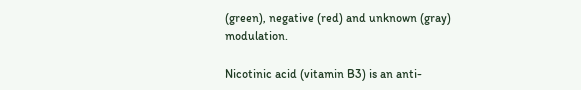(green), negative (red) and unknown (gray) modulation.

Nicotinic acid (vitamin B3) is an anti-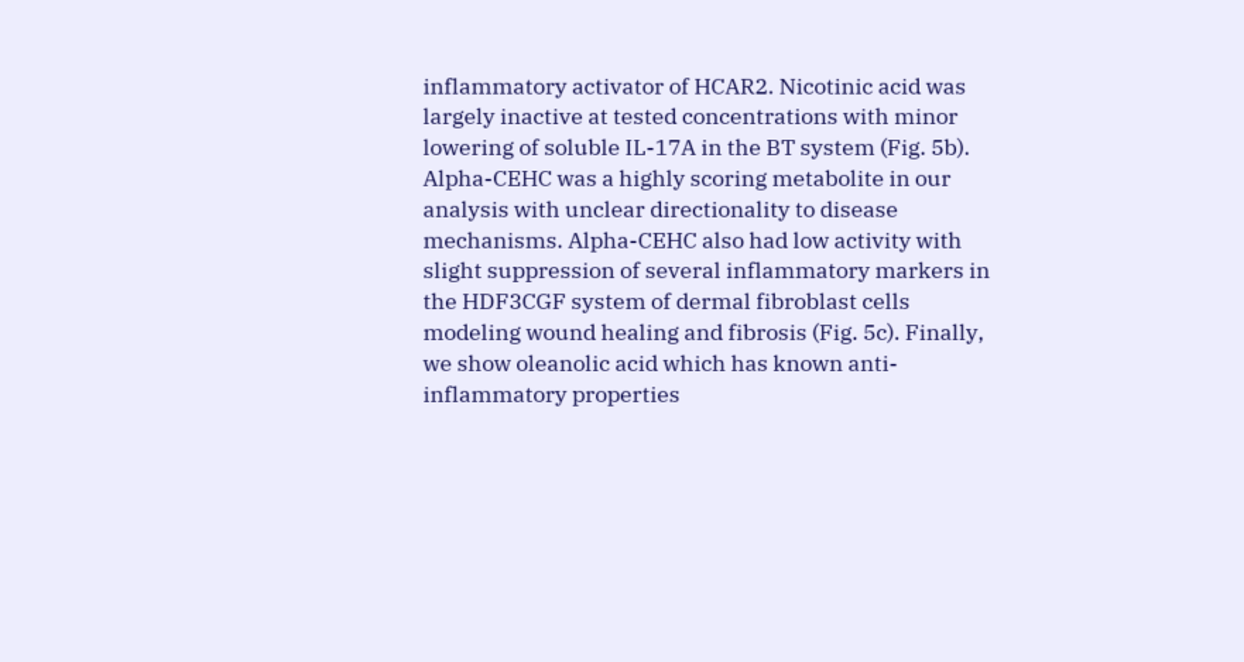inflammatory activator of HCAR2. Nicotinic acid was largely inactive at tested concentrations with minor lowering of soluble IL-17A in the BT system (Fig. 5b). Alpha-CEHC was a highly scoring metabolite in our analysis with unclear directionality to disease mechanisms. Alpha-CEHC also had low activity with slight suppression of several inflammatory markers in the HDF3CGF system of dermal fibroblast cells modeling wound healing and fibrosis (Fig. 5c). Finally, we show oleanolic acid which has known anti-inflammatory properties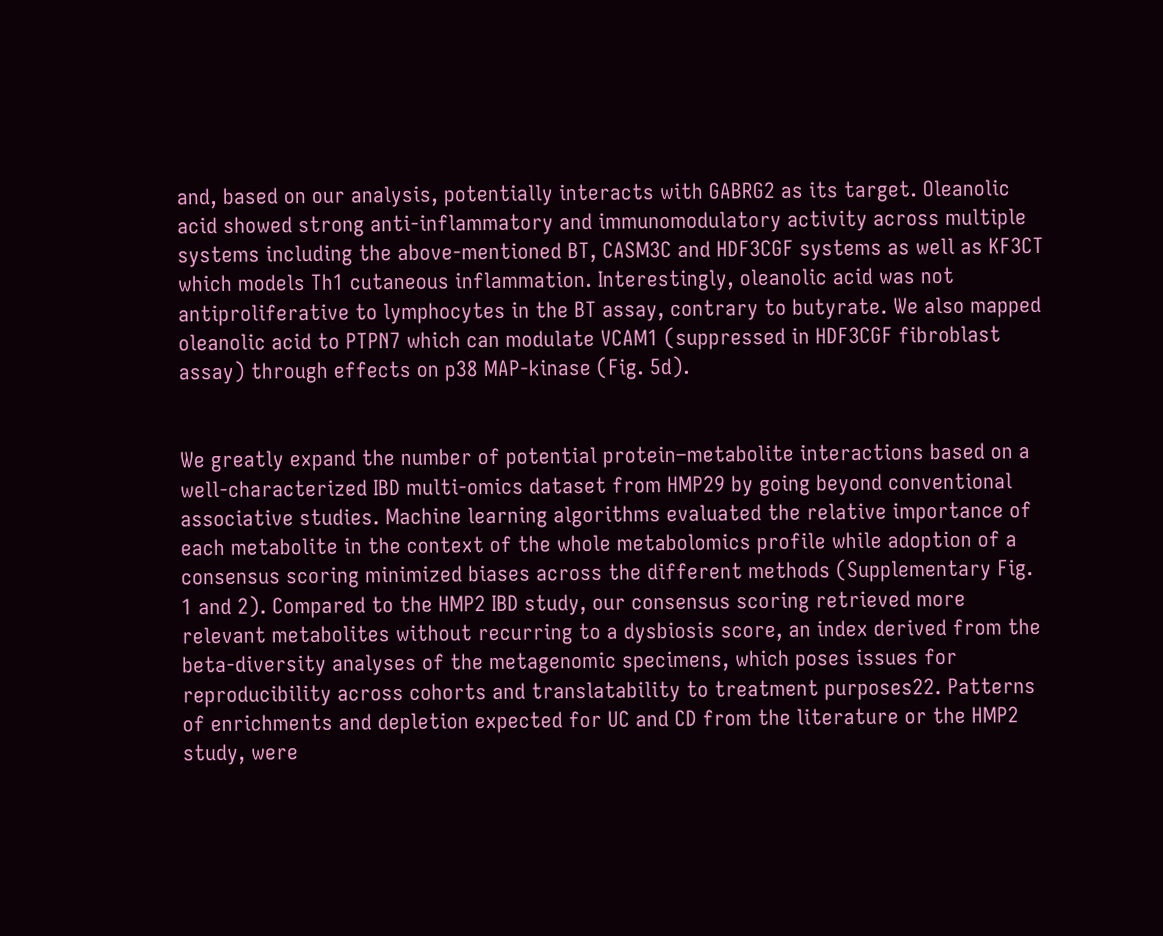and, based on our analysis, potentially interacts with GABRG2 as its target. Oleanolic acid showed strong anti-inflammatory and immunomodulatory activity across multiple systems including the above-mentioned BT, CASM3C and HDF3CGF systems as well as KF3CT which models Th1 cutaneous inflammation. Interestingly, oleanolic acid was not antiproliferative to lymphocytes in the BT assay, contrary to butyrate. We also mapped oleanolic acid to PTPN7 which can modulate VCAM1 (suppressed in HDF3CGF fibroblast assay) through effects on p38 MAP-kinase (Fig. 5d).


We greatly expand the number of potential protein–metabolite interactions based on a well-characterized IBD multi-omics dataset from HMP29 by going beyond conventional associative studies. Machine learning algorithms evaluated the relative importance of each metabolite in the context of the whole metabolomics profile while adoption of a consensus scoring minimized biases across the different methods (Supplementary Fig. 1 and 2). Compared to the HMP2 IBD study, our consensus scoring retrieved more relevant metabolites without recurring to a dysbiosis score, an index derived from the beta-diversity analyses of the metagenomic specimens, which poses issues for reproducibility across cohorts and translatability to treatment purposes22. Patterns of enrichments and depletion expected for UC and CD from the literature or the HMP2 study, were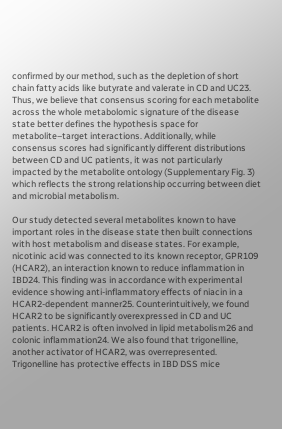confirmed by our method, such as the depletion of short chain fatty acids like butyrate and valerate in CD and UC23. Thus, we believe that consensus scoring for each metabolite across the whole metabolomic signature of the disease state better defines the hypothesis space for metabolite–target interactions. Additionally, while consensus scores had significantly different distributions between CD and UC patients, it was not particularly impacted by the metabolite ontology (Supplementary Fig. 3) which reflects the strong relationship occurring between diet and microbial metabolism.

Our study detected several metabolites known to have important roles in the disease state then built connections with host metabolism and disease states. For example, nicotinic acid was connected to its known receptor, GPR109 (HCAR2), an interaction known to reduce inflammation in IBD24. This finding was in accordance with experimental evidence showing anti-inflammatory effects of niacin in a HCAR2-dependent manner25. Counterintuitively, we found HCAR2 to be significantly overexpressed in CD and UC patients. HCAR2 is often involved in lipid metabolism26 and colonic inflammation24. We also found that trigonelline, another activator of HCAR2, was overrepresented. Trigonelline has protective effects in IBD DSS mice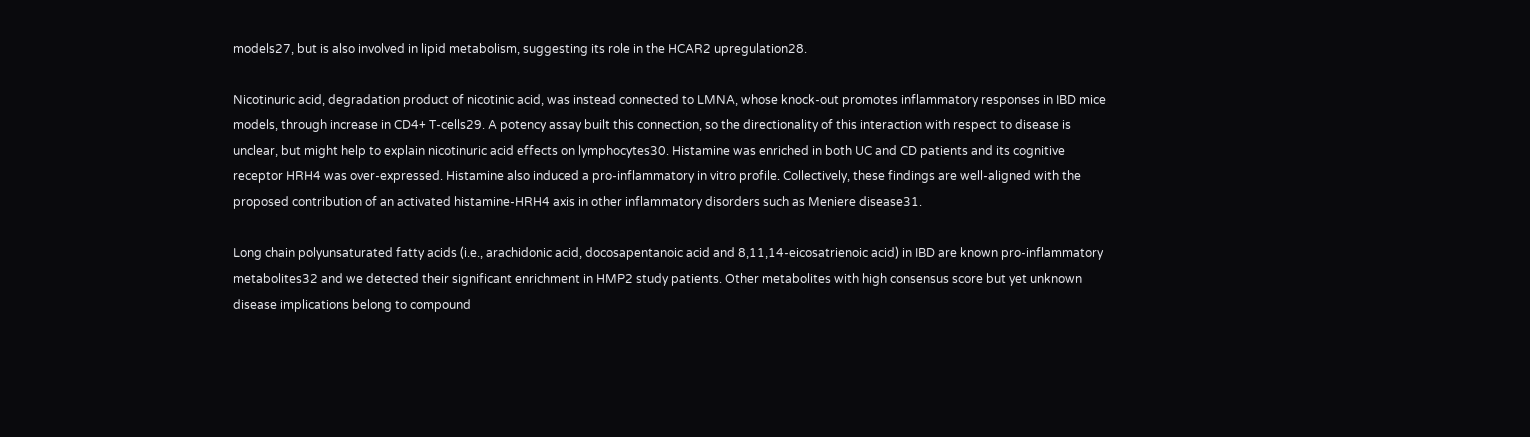models27, but is also involved in lipid metabolism, suggesting its role in the HCAR2 upregulation28.

Nicotinuric acid, degradation product of nicotinic acid, was instead connected to LMNA, whose knock-out promotes inflammatory responses in IBD mice models, through increase in CD4+ T-cells29. A potency assay built this connection, so the directionality of this interaction with respect to disease is unclear, but might help to explain nicotinuric acid effects on lymphocytes30. Histamine was enriched in both UC and CD patients and its cognitive receptor HRH4 was over-expressed. Histamine also induced a pro-inflammatory in vitro profile. Collectively, these findings are well-aligned with the proposed contribution of an activated histamine-HRH4 axis in other inflammatory disorders such as Meniere disease31.

Long chain polyunsaturated fatty acids (i.e., arachidonic acid, docosapentanoic acid and 8,11,14-eicosatrienoic acid) in IBD are known pro-inflammatory metabolites32 and we detected their significant enrichment in HMP2 study patients. Other metabolites with high consensus score but yet unknown disease implications belong to compound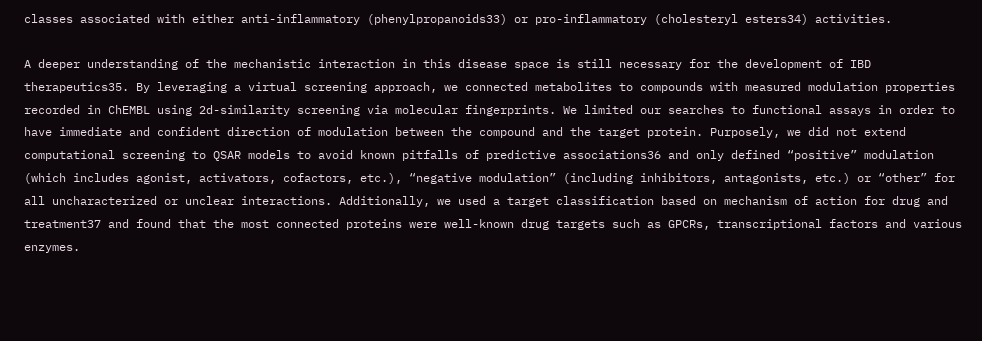classes associated with either anti-inflammatory (phenylpropanoids33) or pro-inflammatory (cholesteryl esters34) activities.

A deeper understanding of the mechanistic interaction in this disease space is still necessary for the development of IBD therapeutics35. By leveraging a virtual screening approach, we connected metabolites to compounds with measured modulation properties recorded in ChEMBL using 2d-similarity screening via molecular fingerprints. We limited our searches to functional assays in order to have immediate and confident direction of modulation between the compound and the target protein. Purposely, we did not extend computational screening to QSAR models to avoid known pitfalls of predictive associations36 and only defined “positive” modulation (which includes agonist, activators, cofactors, etc.), “negative modulation” (including inhibitors, antagonists, etc.) or “other” for all uncharacterized or unclear interactions. Additionally, we used a target classification based on mechanism of action for drug and treatment37 and found that the most connected proteins were well-known drug targets such as GPCRs, transcriptional factors and various enzymes.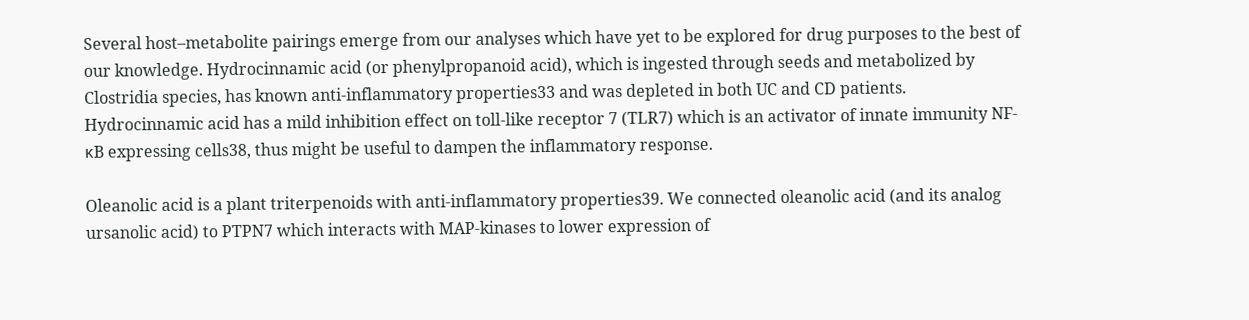Several host–metabolite pairings emerge from our analyses which have yet to be explored for drug purposes to the best of our knowledge. Hydrocinnamic acid (or phenylpropanoid acid), which is ingested through seeds and metabolized by Clostridia species, has known anti-inflammatory properties33 and was depleted in both UC and CD patients. Hydrocinnamic acid has a mild inhibition effect on toll-like receptor 7 (TLR7) which is an activator of innate immunity NF-κB expressing cells38, thus might be useful to dampen the inflammatory response.

Oleanolic acid is a plant triterpenoids with anti-inflammatory properties39. We connected oleanolic acid (and its analog ursanolic acid) to PTPN7 which interacts with MAP-kinases to lower expression of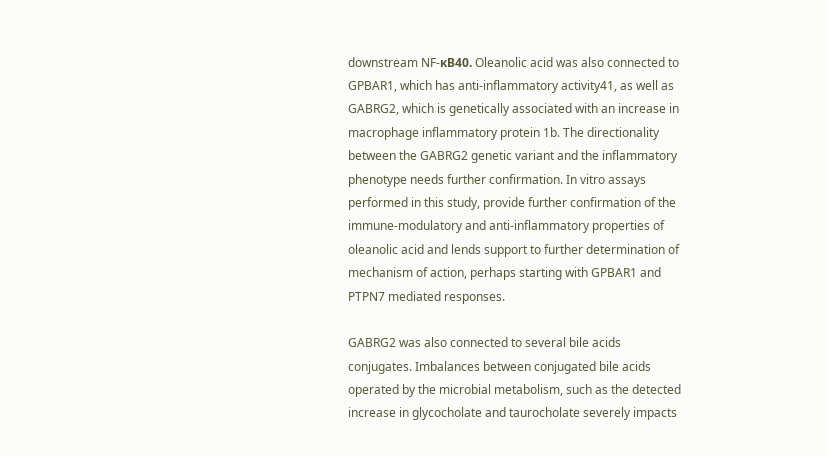downstream NF-κB40. Oleanolic acid was also connected to GPBAR1, which has anti-inflammatory activity41, as well as GABRG2, which is genetically associated with an increase in macrophage inflammatory protein 1b. The directionality between the GABRG2 genetic variant and the inflammatory phenotype needs further confirmation. In vitro assays performed in this study, provide further confirmation of the immune-modulatory and anti-inflammatory properties of oleanolic acid and lends support to further determination of mechanism of action, perhaps starting with GPBAR1 and PTPN7 mediated responses.

GABRG2 was also connected to several bile acids conjugates. Imbalances between conjugated bile acids operated by the microbial metabolism, such as the detected increase in glycocholate and taurocholate severely impacts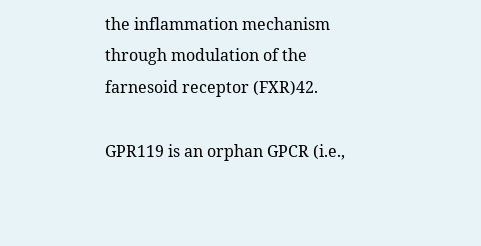the inflammation mechanism through modulation of the farnesoid receptor (FXR)42.

GPR119 is an orphan GPCR (i.e.,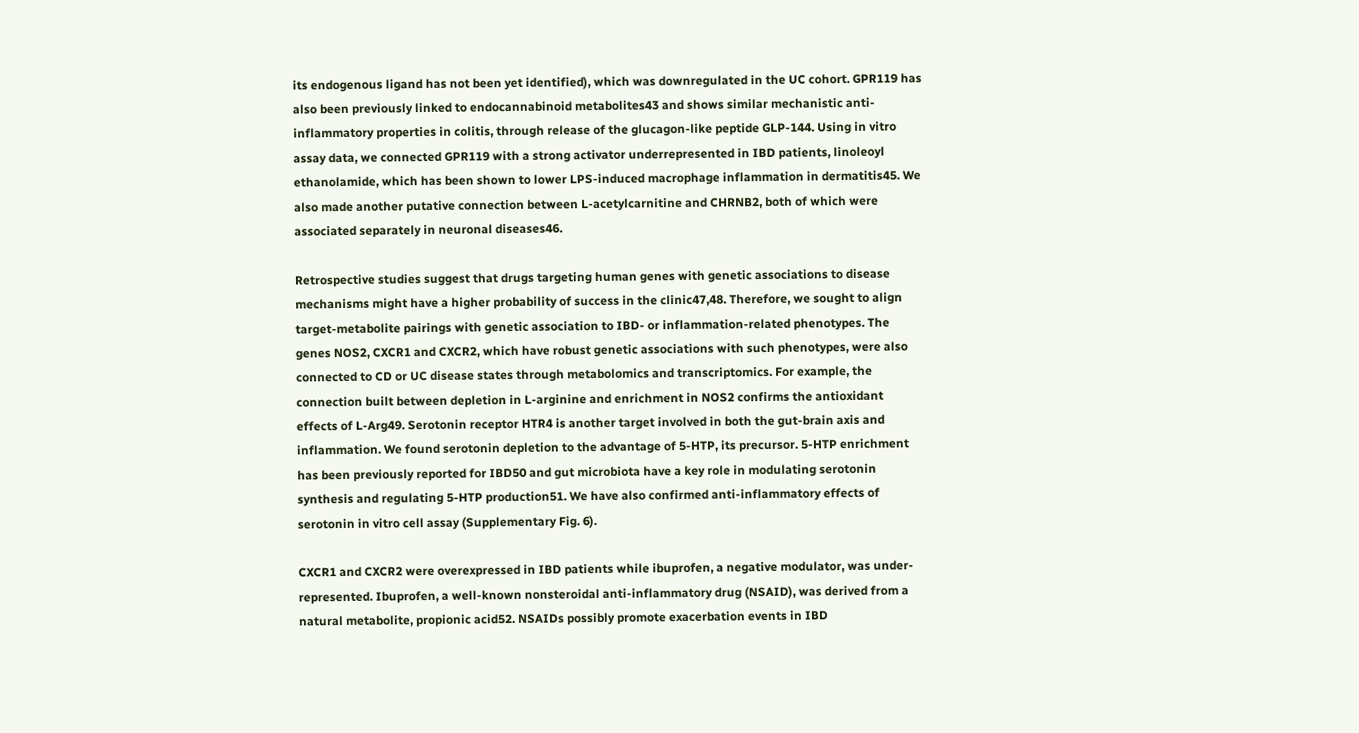its endogenous ligand has not been yet identified), which was downregulated in the UC cohort. GPR119 has also been previously linked to endocannabinoid metabolites43 and shows similar mechanistic anti-inflammatory properties in colitis, through release of the glucagon-like peptide GLP-144. Using in vitro assay data, we connected GPR119 with a strong activator underrepresented in IBD patients, linoleoyl ethanolamide, which has been shown to lower LPS-induced macrophage inflammation in dermatitis45. We also made another putative connection between L-acetylcarnitine and CHRNB2, both of which were associated separately in neuronal diseases46.

Retrospective studies suggest that drugs targeting human genes with genetic associations to disease mechanisms might have a higher probability of success in the clinic47,48. Therefore, we sought to align target-metabolite pairings with genetic association to IBD- or inflammation-related phenotypes. The genes NOS2, CXCR1 and CXCR2, which have robust genetic associations with such phenotypes, were also connected to CD or UC disease states through metabolomics and transcriptomics. For example, the connection built between depletion in L-arginine and enrichment in NOS2 confirms the antioxidant effects of L-Arg49. Serotonin receptor HTR4 is another target involved in both the gut-brain axis and inflammation. We found serotonin depletion to the advantage of 5-HTP, its precursor. 5-HTP enrichment has been previously reported for IBD50 and gut microbiota have a key role in modulating serotonin synthesis and regulating 5-HTP production51. We have also confirmed anti-inflammatory effects of serotonin in vitro cell assay (Supplementary Fig. 6).

CXCR1 and CXCR2 were overexpressed in IBD patients while ibuprofen, a negative modulator, was under-represented. Ibuprofen, a well-known nonsteroidal anti-inflammatory drug (NSAID), was derived from a natural metabolite, propionic acid52. NSAIDs possibly promote exacerbation events in IBD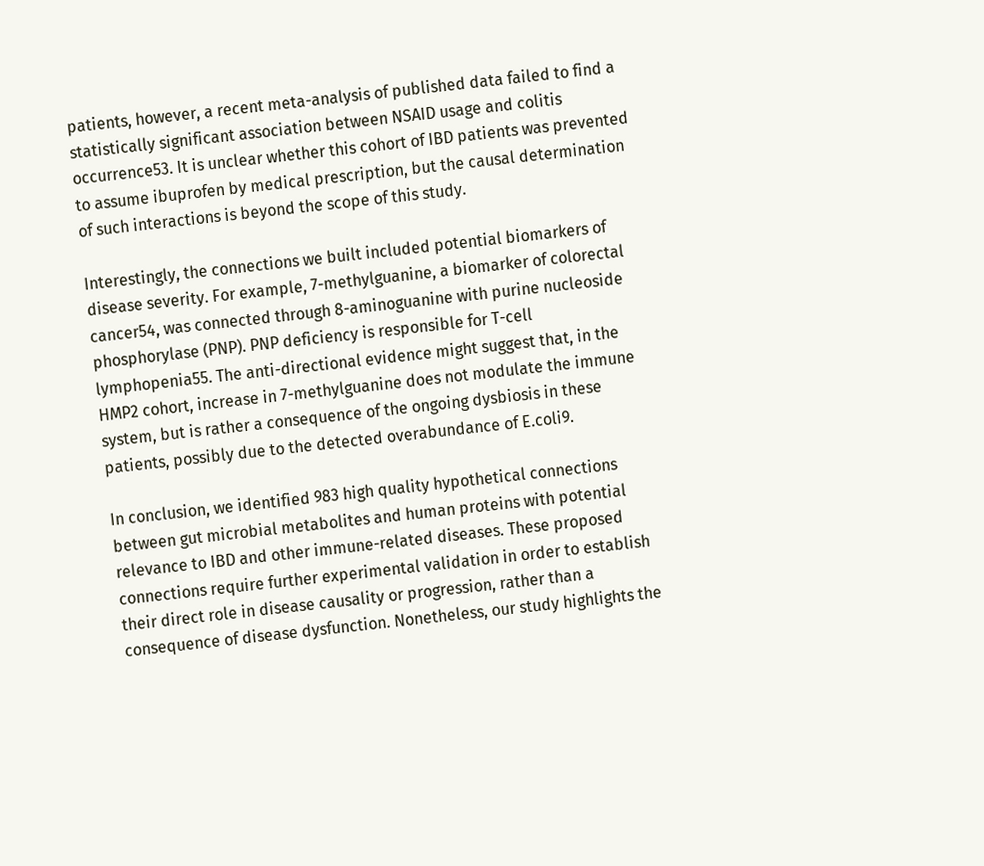patients, however, a recent meta-analysis of published data failed to find a statistically significant association between NSAID usage and colitis occurrence53. It is unclear whether this cohort of IBD patients was prevented to assume ibuprofen by medical prescription, but the causal determination of such interactions is beyond the scope of this study.

Interestingly, the connections we built included potential biomarkers of disease severity. For example, 7-methylguanine, a biomarker of colorectal cancer54, was connected through 8-aminoguanine with purine nucleoside phosphorylase (PNP). PNP deficiency is responsible for T-cell lymphopenia55. The anti-directional evidence might suggest that, in the HMP2 cohort, increase in 7-methylguanine does not modulate the immune system, but is rather a consequence of the ongoing dysbiosis in these patients, possibly due to the detected overabundance of E.coli9.

In conclusion, we identified 983 high quality hypothetical connections between gut microbial metabolites and human proteins with potential relevance to IBD and other immune-related diseases. These proposed connections require further experimental validation in order to establish their direct role in disease causality or progression, rather than a consequence of disease dysfunction. Nonetheless, our study highlights the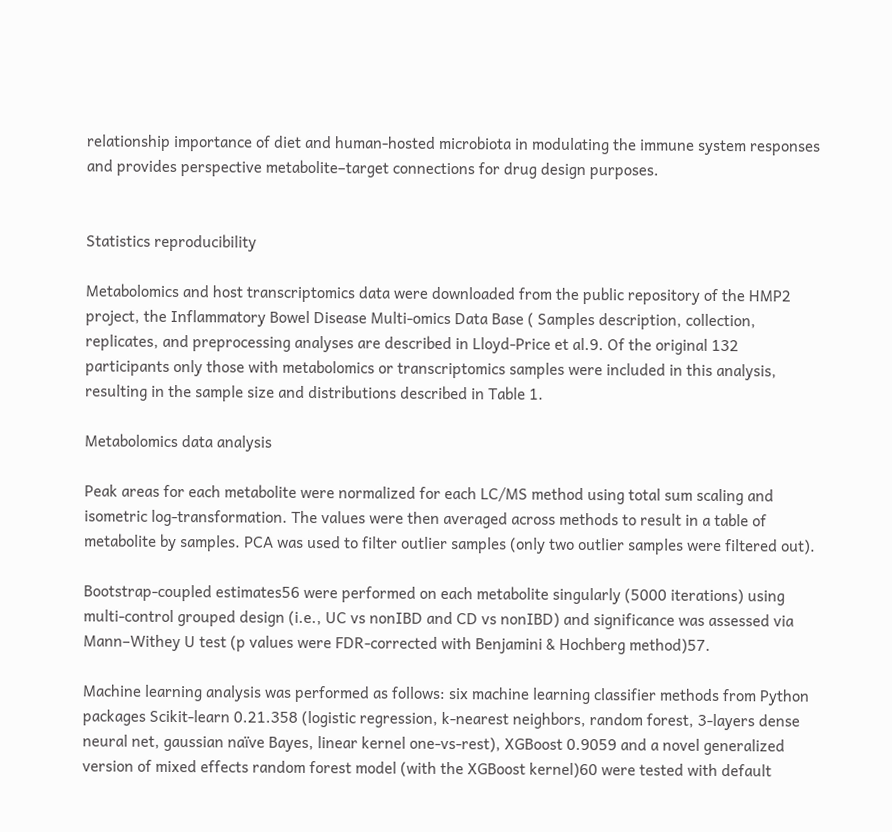relationship importance of diet and human-hosted microbiota in modulating the immune system responses and provides perspective metabolite–target connections for drug design purposes.


Statistics reproducibility

Metabolomics and host transcriptomics data were downloaded from the public repository of the HMP2 project, the Inflammatory Bowel Disease Multi-omics Data Base ( Samples description, collection, replicates, and preprocessing analyses are described in Lloyd-Price et al.9. Of the original 132 participants only those with metabolomics or transcriptomics samples were included in this analysis, resulting in the sample size and distributions described in Table 1.

Metabolomics data analysis

Peak areas for each metabolite were normalized for each LC/MS method using total sum scaling and isometric log-transformation. The values were then averaged across methods to result in a table of metabolite by samples. PCA was used to filter outlier samples (only two outlier samples were filtered out).

Bootstrap-coupled estimates56 were performed on each metabolite singularly (5000 iterations) using multi-control grouped design (i.e., UC vs nonIBD and CD vs nonIBD) and significance was assessed via Mann–Withey U test (p values were FDR-corrected with Benjamini & Hochberg method)57.

Machine learning analysis was performed as follows: six machine learning classifier methods from Python packages Scikit-learn 0.21.358 (logistic regression, k-nearest neighbors, random forest, 3-layers dense neural net, gaussian naïve Bayes, linear kernel one-vs-rest), XGBoost 0.9059 and a novel generalized version of mixed effects random forest model (with the XGBoost kernel)60 were tested with default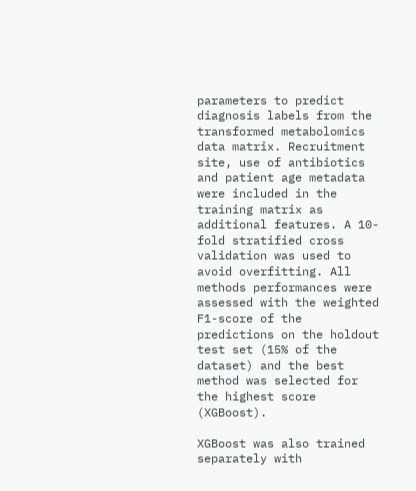parameters to predict diagnosis labels from the transformed metabolomics data matrix. Recruitment site, use of antibiotics and patient age metadata were included in the training matrix as additional features. A 10-fold stratified cross validation was used to avoid overfitting. All methods performances were assessed with the weighted F1-score of the predictions on the holdout test set (15% of the dataset) and the best method was selected for the highest score (XGBoost).

XGBoost was also trained separately with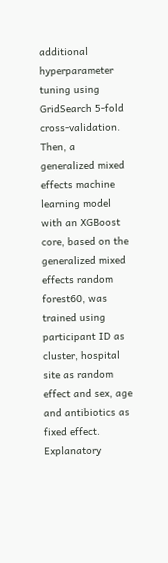additional hyperparameter tuning using GridSearch 5-fold cross-validation. Then, a generalized mixed effects machine learning model with an XGBoost core, based on the generalized mixed effects random forest60, was trained using participant ID as cluster, hospital site as random effect and sex, age and antibiotics as fixed effect. Explanatory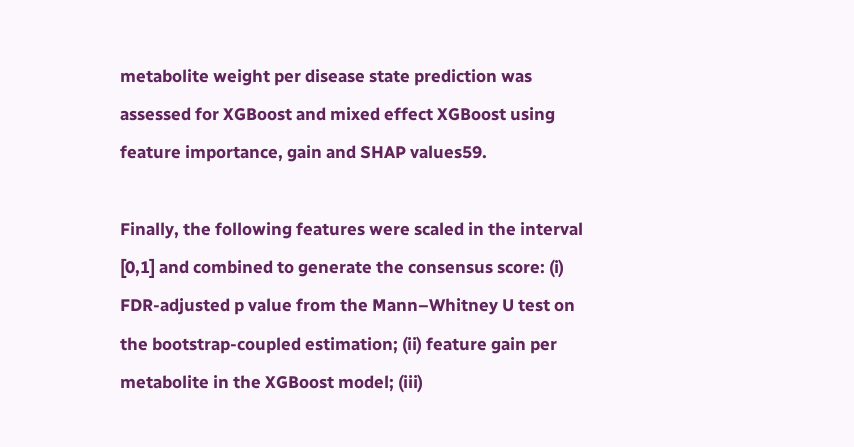metabolite weight per disease state prediction was assessed for XGBoost and mixed effect XGBoost using feature importance, gain and SHAP values59.

Finally, the following features were scaled in the interval [0,1] and combined to generate the consensus score: (i) FDR-adjusted p value from the Mann–Whitney U test on the bootstrap-coupled estimation; (ii) feature gain per metabolite in the XGBoost model; (iii)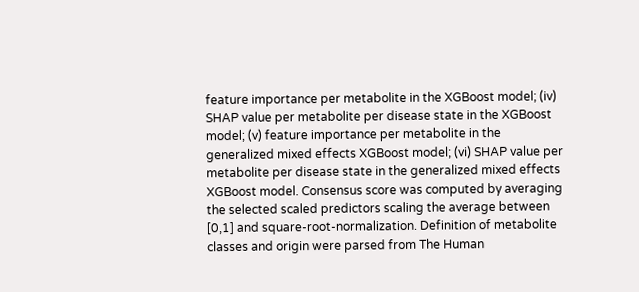feature importance per metabolite in the XGBoost model; (iv) SHAP value per metabolite per disease state in the XGBoost model; (v) feature importance per metabolite in the generalized mixed effects XGBoost model; (vi) SHAP value per metabolite per disease state in the generalized mixed effects XGBoost model. Consensus score was computed by averaging the selected scaled predictors scaling the average between [0,1] and square-root-normalization. Definition of metabolite classes and origin were parsed from The Human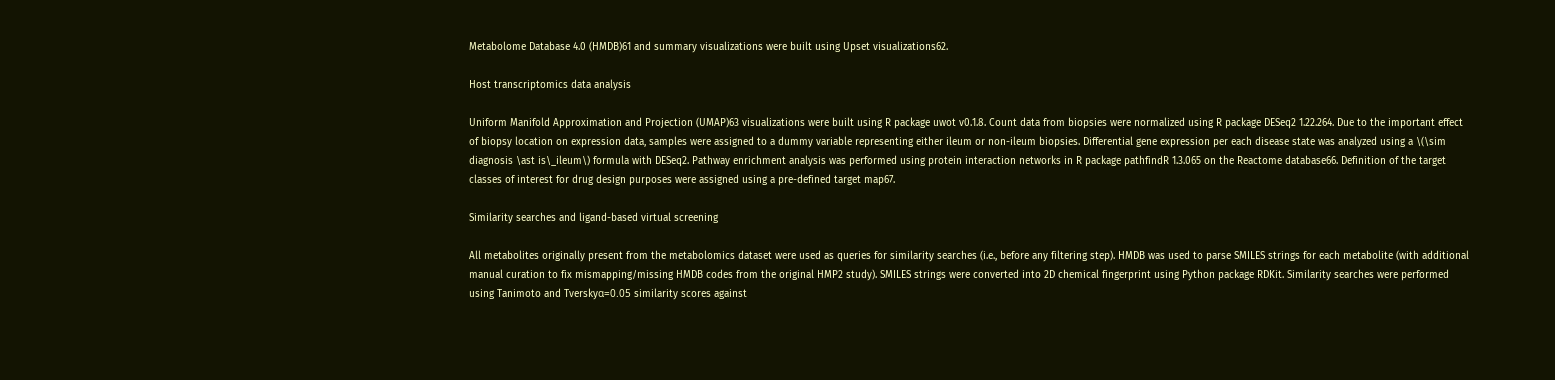Metabolome Database 4.0 (HMDB)61 and summary visualizations were built using Upset visualizations62.

Host transcriptomics data analysis

Uniform Manifold Approximation and Projection (UMAP)63 visualizations were built using R package uwot v0.1.8. Count data from biopsies were normalized using R package DESeq2 1.22.264. Due to the important effect of biopsy location on expression data, samples were assigned to a dummy variable representing either ileum or non-ileum biopsies. Differential gene expression per each disease state was analyzed using a \(\sim diagnosis \ast is\_ileum\) formula with DESeq2. Pathway enrichment analysis was performed using protein interaction networks in R package pathfindR 1.3.065 on the Reactome database66. Definition of the target classes of interest for drug design purposes were assigned using a pre-defined target map67.

Similarity searches and ligand-based virtual screening

All metabolites originally present from the metabolomics dataset were used as queries for similarity searches (i.e., before any filtering step). HMDB was used to parse SMILES strings for each metabolite (with additional manual curation to fix mismapping/missing HMDB codes from the original HMP2 study). SMILES strings were converted into 2D chemical fingerprint using Python package RDKit. Similarity searches were performed using Tanimoto and Tverskyα=0.05 similarity scores against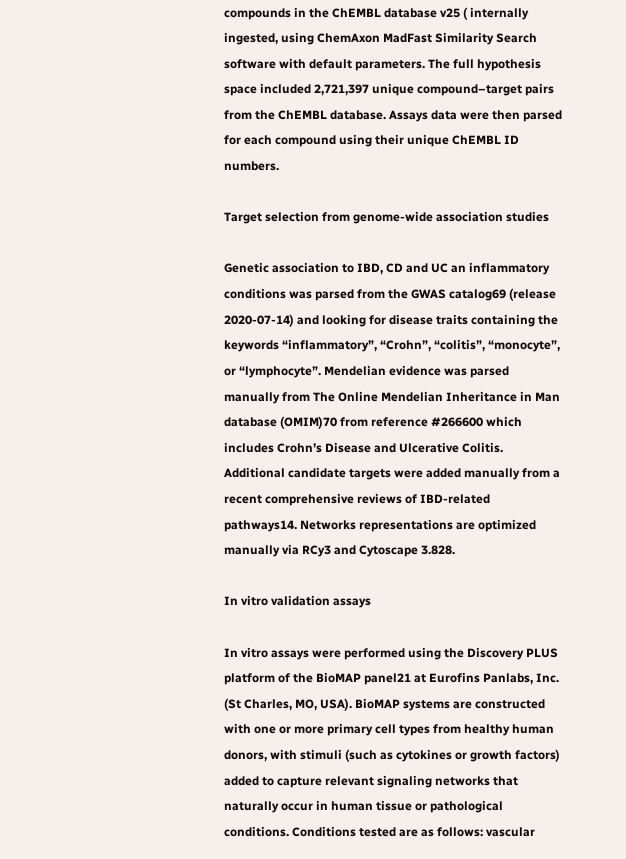compounds in the ChEMBL database v25 ( internally ingested, using ChemAxon MadFast Similarity Search software with default parameters. The full hypothesis space included 2,721,397 unique compound–target pairs from the ChEMBL database. Assays data were then parsed for each compound using their unique ChEMBL ID numbers.

Target selection from genome-wide association studies

Genetic association to IBD, CD and UC an inflammatory conditions was parsed from the GWAS catalog69 (release 2020-07-14) and looking for disease traits containing the keywords “inflammatory”, “Crohn”, “colitis”, “monocyte”, or “lymphocyte”. Mendelian evidence was parsed manually from The Online Mendelian Inheritance in Man database (OMIM)70 from reference #266600 which includes Crohn’s Disease and Ulcerative Colitis. Additional candidate targets were added manually from a recent comprehensive reviews of IBD-related pathways14. Networks representations are optimized manually via RCy3 and Cytoscape 3.828.

In vitro validation assays

In vitro assays were performed using the Discovery PLUS platform of the BioMAP panel21 at Eurofins Panlabs, Inc. (St Charles, MO, USA). BioMAP systems are constructed with one or more primary cell types from healthy human donors, with stimuli (such as cytokines or growth factors) added to capture relevant signaling networks that naturally occur in human tissue or pathological conditions. Conditions tested are as follows: vascular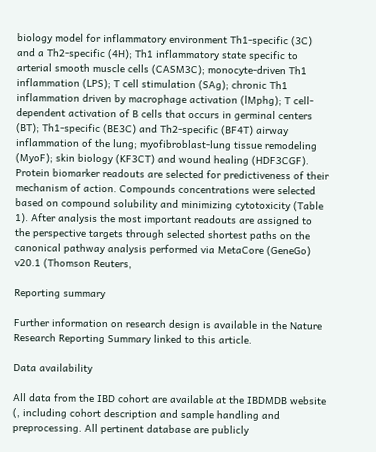biology model for inflammatory environment Th1-specific (3C) and a Th2-specific (4H); Th1 inflammatory state specific to arterial smooth muscle cells (CASM3C); monocyte-driven Th1 inflammation (LPS); T cell stimulation (SAg); chronic Th1 inflammation driven by macrophage activation (lMphg); T cell-dependent activation of B cells that occurs in germinal centers (BT); Th1-specific (BE3C) and Th2-specific (BF4T) airway inflammation of the lung; myofibroblast-lung tissue remodeling (MyoF); skin biology (KF3CT) and wound healing (HDF3CGF). Protein biomarker readouts are selected for predictiveness of their mechanism of action. Compounds concentrations were selected based on compound solubility and minimizing cytotoxicity (Table 1). After analysis the most important readouts are assigned to the perspective targets through selected shortest paths on the canonical pathway analysis performed via MetaCore (GeneGo) v20.1 (Thomson Reuters,

Reporting summary

Further information on research design is available in the Nature Research Reporting Summary linked to this article.

Data availability

All data from the IBD cohort are available at the IBDMDB website (, including cohort description and sample handling and preprocessing. All pertinent database are publicly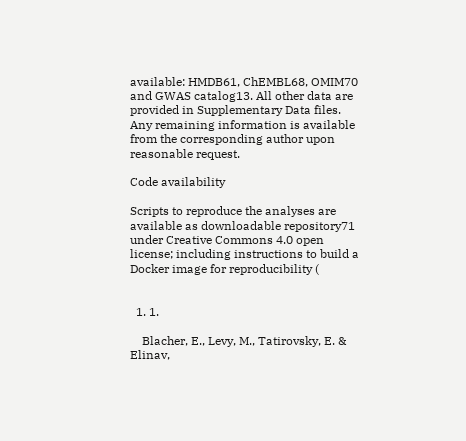available: HMDB61, ChEMBL68, OMIM70 and GWAS catalog13. All other data are provided in Supplementary Data files. Any remaining information is available from the corresponding author upon reasonable request.

Code availability

Scripts to reproduce the analyses are available as downloadable repository71 under Creative Commons 4.0 open license; including instructions to build a Docker image for reproducibility (


  1. 1.

    Blacher, E., Levy, M., Tatirovsky, E. & Elinav,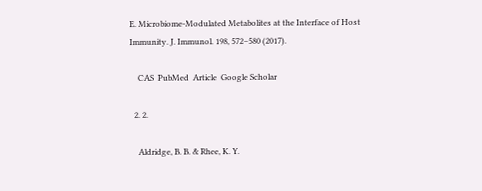E. Microbiome-Modulated Metabolites at the Interface of Host Immunity. J. Immunol. 198, 572–580 (2017).

    CAS  PubMed  Article  Google Scholar

  2. 2.

    Aldridge, B. B. & Rhee, K. Y.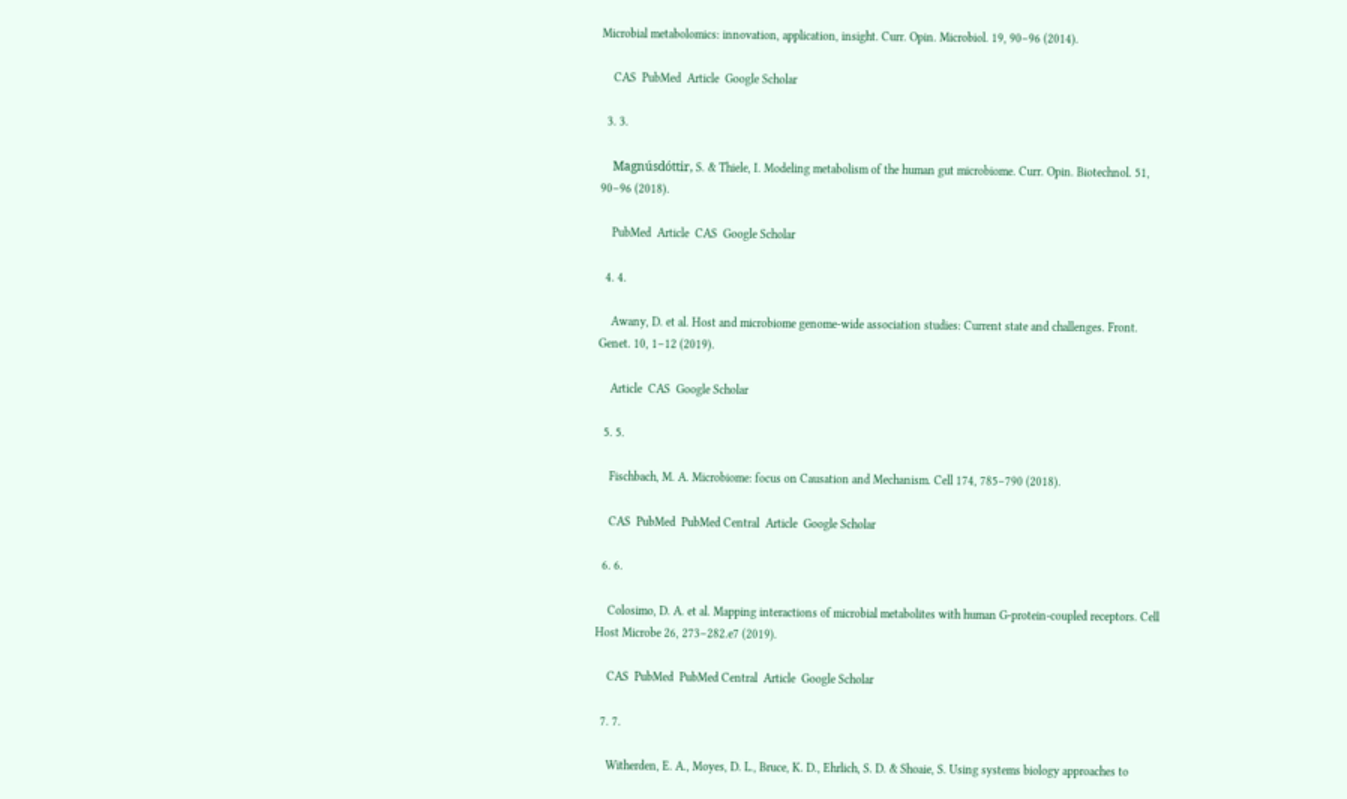Microbial metabolomics: innovation, application, insight. Curr. Opin. Microbiol. 19, 90–96 (2014).

    CAS  PubMed  Article  Google Scholar

  3. 3.

    Magnúsdóttir, S. & Thiele, I. Modeling metabolism of the human gut microbiome. Curr. Opin. Biotechnol. 51, 90–96 (2018).

    PubMed  Article  CAS  Google Scholar

  4. 4.

    Awany, D. et al. Host and microbiome genome-wide association studies: Current state and challenges. Front. Genet. 10, 1–12 (2019).

    Article  CAS  Google Scholar

  5. 5.

    Fischbach, M. A. Microbiome: focus on Causation and Mechanism. Cell 174, 785–790 (2018).

    CAS  PubMed  PubMed Central  Article  Google Scholar

  6. 6.

    Colosimo, D. A. et al. Mapping interactions of microbial metabolites with human G-protein-coupled receptors. Cell Host Microbe 26, 273–282.e7 (2019).

    CAS  PubMed  PubMed Central  Article  Google Scholar

  7. 7.

    Witherden, E. A., Moyes, D. L., Bruce, K. D., Ehrlich, S. D. & Shoaie, S. Using systems biology approaches to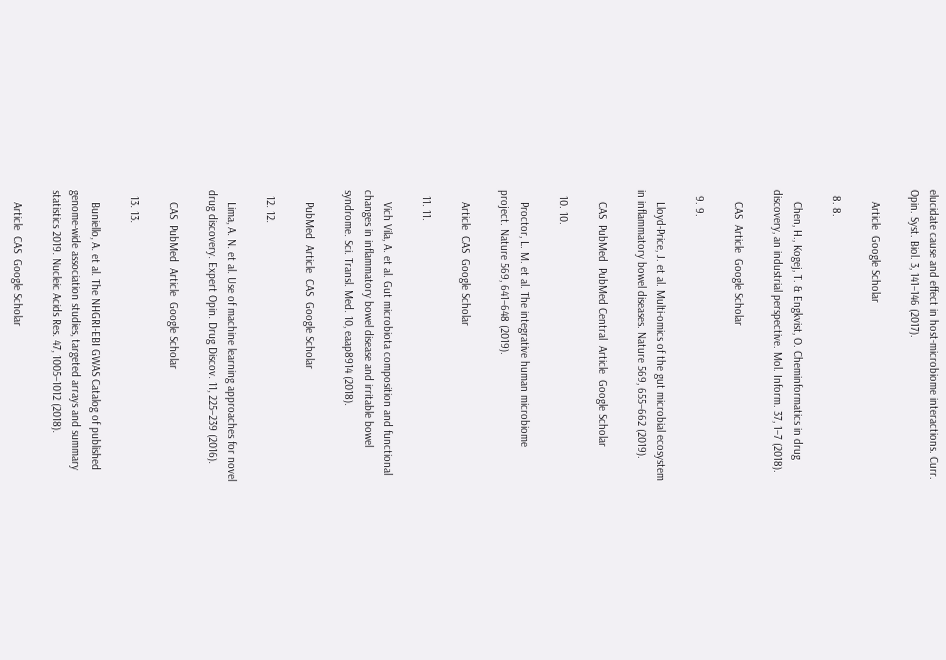elucidate cause and effect in host-microbiome interactions. Curr. Opin. Syst. Biol. 3, 141–146 (2017).

    Article  Google Scholar

  8. 8.

    Chen, H., Kogej, T. & Engkvist, O. Cheminformatics in drug discovery, an industrial perspective. Mol. Inform. 37, 1–7 (2018).

    CAS  Article  Google Scholar

  9. 9.

    Lloyd-Price, J. et al. Multi-omics of the gut microbial ecosystem in inflammatory bowel diseases. Nature 569, 655–662 (2019).

    CAS  PubMed  PubMed Central  Article  Google Scholar

  10. 10.

    Proctor, L. M. et al. The integrative human microbiome project. Nature 569, 641–648 (2019).

    Article  CAS  Google Scholar

  11. 11.

    Vich Vila, A. et al. Gut microbiota composition and functional changes in inflammatory bowel disease and irritable bowel syndrome. Sci. Transl. Med. 10, eaap8914 (2018).

    PubMed  Article  CAS  Google Scholar

  12. 12.

    Lima, A. N. et al. Use of machine learning approaches for novel drug discovery. Expert Opin. Drug Discov. 11, 225–239 (2016).

    CAS  PubMed  Article  Google Scholar

  13. 13.

    Buniello, A. et al. The NHGRI-EBI GWAS Catalog of published genome-wide association studies, targeted arrays and summary statistics 2019. Nucleic Acids Res. 47, 1005–1012 (2018).

    Article  CAS  Google Scholar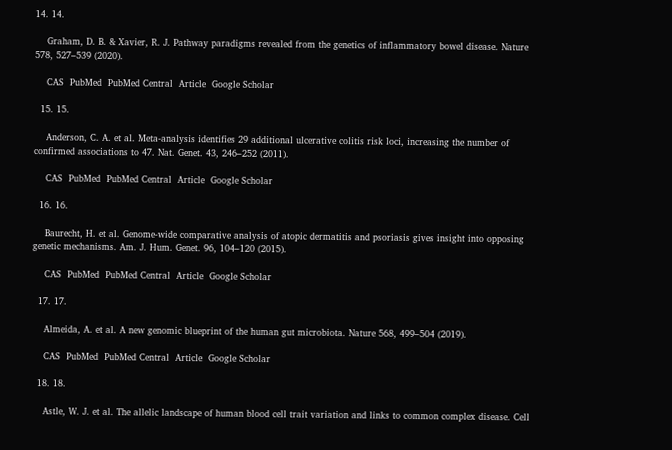14. 14.

    Graham, D. B. & Xavier, R. J. Pathway paradigms revealed from the genetics of inflammatory bowel disease. Nature 578, 527–539 (2020).

    CAS  PubMed  PubMed Central  Article  Google Scholar

  15. 15.

    Anderson, C. A. et al. Meta-analysis identifies 29 additional ulcerative colitis risk loci, increasing the number of confirmed associations to 47. Nat. Genet. 43, 246–252 (2011).

    CAS  PubMed  PubMed Central  Article  Google Scholar

  16. 16.

    Baurecht, H. et al. Genome-wide comparative analysis of atopic dermatitis and psoriasis gives insight into opposing genetic mechanisms. Am. J. Hum. Genet. 96, 104–120 (2015).

    CAS  PubMed  PubMed Central  Article  Google Scholar

  17. 17.

    Almeida, A. et al. A new genomic blueprint of the human gut microbiota. Nature 568, 499–504 (2019).

    CAS  PubMed  PubMed Central  Article  Google Scholar

  18. 18.

    Astle, W. J. et al. The allelic landscape of human blood cell trait variation and links to common complex disease. Cell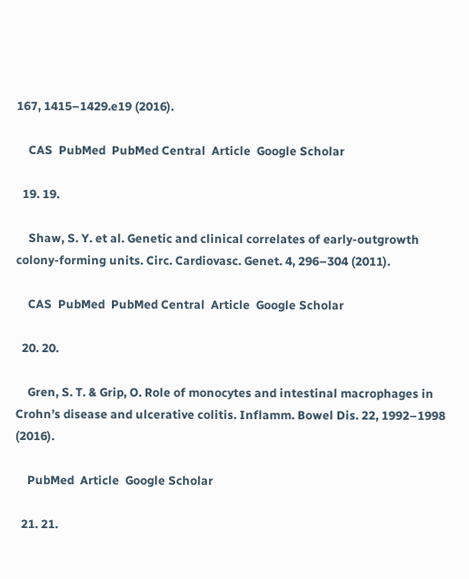167, 1415–1429.e19 (2016).

    CAS  PubMed  PubMed Central  Article  Google Scholar

  19. 19.

    Shaw, S. Y. et al. Genetic and clinical correlates of early-outgrowth colony-forming units. Circ. Cardiovasc. Genet. 4, 296–304 (2011).

    CAS  PubMed  PubMed Central  Article  Google Scholar

  20. 20.

    Gren, S. T. & Grip, O. Role of monocytes and intestinal macrophages in Crohn’s disease and ulcerative colitis. Inflamm. Bowel Dis. 22, 1992–1998 (2016).

    PubMed  Article  Google Scholar

  21. 21.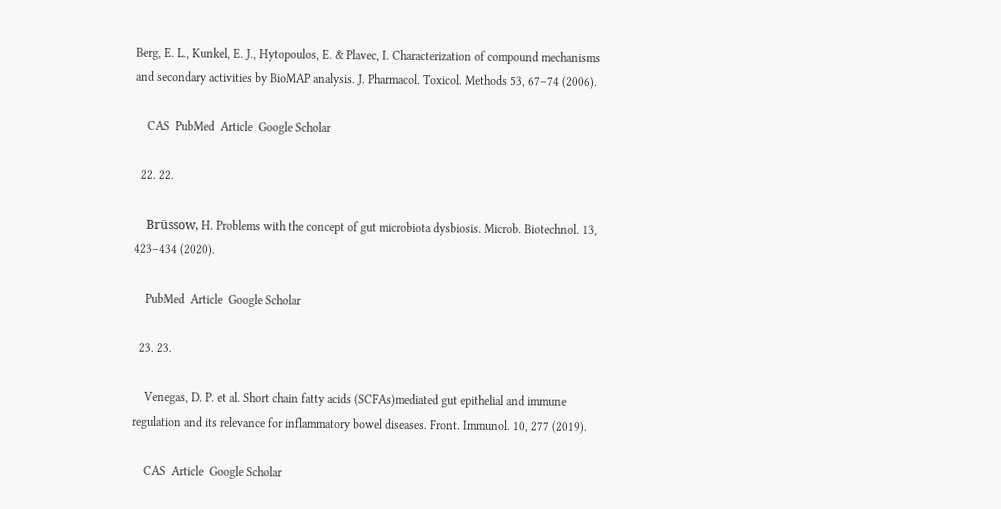Berg, E. L., Kunkel, E. J., Hytopoulos, E. & Plavec, I. Characterization of compound mechanisms and secondary activities by BioMAP analysis. J. Pharmacol. Toxicol. Methods 53, 67–74 (2006).

    CAS  PubMed  Article  Google Scholar

  22. 22.

    Brüssow, H. Problems with the concept of gut microbiota dysbiosis. Microb. Biotechnol. 13, 423–434 (2020).

    PubMed  Article  Google Scholar

  23. 23.

    Venegas, D. P. et al. Short chain fatty acids (SCFAs)mediated gut epithelial and immune regulation and its relevance for inflammatory bowel diseases. Front. Immunol. 10, 277 (2019).

    CAS  Article  Google Scholar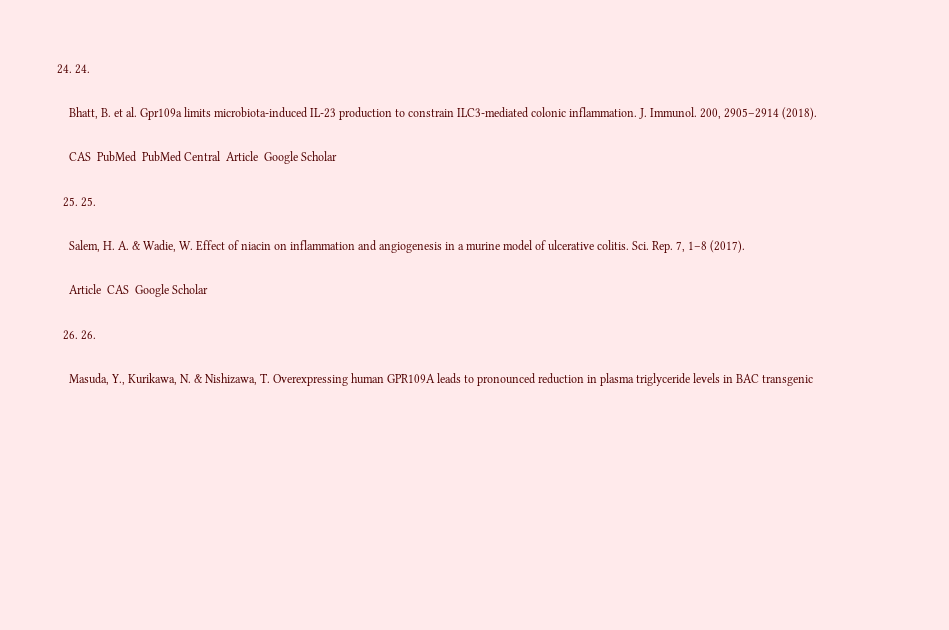24. 24.

    Bhatt, B. et al. Gpr109a limits microbiota-induced IL-23 production to constrain ILC3-mediated colonic inflammation. J. Immunol. 200, 2905–2914 (2018).

    CAS  PubMed  PubMed Central  Article  Google Scholar

  25. 25.

    Salem, H. A. & Wadie, W. Effect of niacin on inflammation and angiogenesis in a murine model of ulcerative colitis. Sci. Rep. 7, 1–8 (2017).

    Article  CAS  Google Scholar

  26. 26.

    Masuda, Y., Kurikawa, N. & Nishizawa, T. Overexpressing human GPR109A leads to pronounced reduction in plasma triglyceride levels in BAC transgenic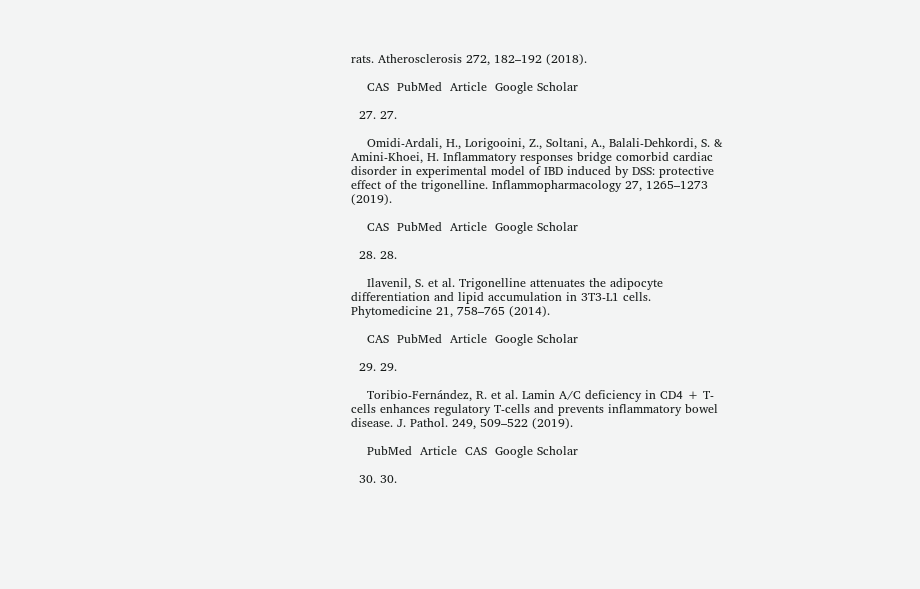rats. Atherosclerosis 272, 182–192 (2018).

    CAS  PubMed  Article  Google Scholar

  27. 27.

    Omidi-Ardali, H., Lorigooini, Z., Soltani, A., Balali-Dehkordi, S. & Amini-Khoei, H. Inflammatory responses bridge comorbid cardiac disorder in experimental model of IBD induced by DSS: protective effect of the trigonelline. Inflammopharmacology 27, 1265–1273 (2019).

    CAS  PubMed  Article  Google Scholar

  28. 28.

    Ilavenil, S. et al. Trigonelline attenuates the adipocyte differentiation and lipid accumulation in 3T3-L1 cells. Phytomedicine 21, 758–765 (2014).

    CAS  PubMed  Article  Google Scholar

  29. 29.

    Toribio‐Fernández, R. et al. Lamin A/C deficiency in CD4 + T‐cells enhances regulatory T‐cells and prevents inflammatory bowel disease. J. Pathol. 249, 509–522 (2019).

    PubMed  Article  CAS  Google Scholar

  30. 30.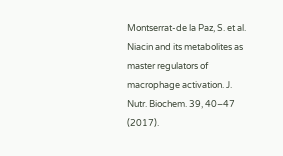Montserrat-de la Paz, S. et al. Niacin and its metabolites as master regulators of macrophage activation. J. Nutr. Biochem. 39, 40–47 (2017).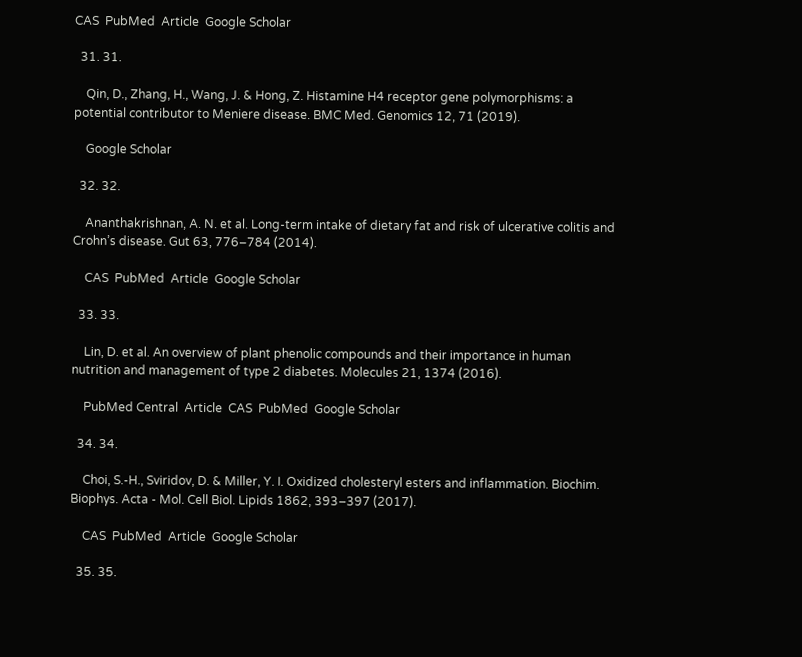CAS  PubMed  Article  Google Scholar

  31. 31.

    Qin, D., Zhang, H., Wang, J. & Hong, Z. Histamine H4 receptor gene polymorphisms: a potential contributor to Meniere disease. BMC Med. Genomics 12, 71 (2019).

    Google Scholar

  32. 32.

    Ananthakrishnan, A. N. et al. Long-term intake of dietary fat and risk of ulcerative colitis and Crohn’s disease. Gut 63, 776–784 (2014).

    CAS  PubMed  Article  Google Scholar

  33. 33.

    Lin, D. et al. An overview of plant phenolic compounds and their importance in human nutrition and management of type 2 diabetes. Molecules 21, 1374 (2016).

    PubMed Central  Article  CAS  PubMed  Google Scholar

  34. 34.

    Choi, S.-H., Sviridov, D. & Miller, Y. I. Oxidized cholesteryl esters and inflammation. Biochim. Biophys. Acta - Mol. Cell Biol. Lipids 1862, 393–397 (2017).

    CAS  PubMed  Article  Google Scholar

  35. 35.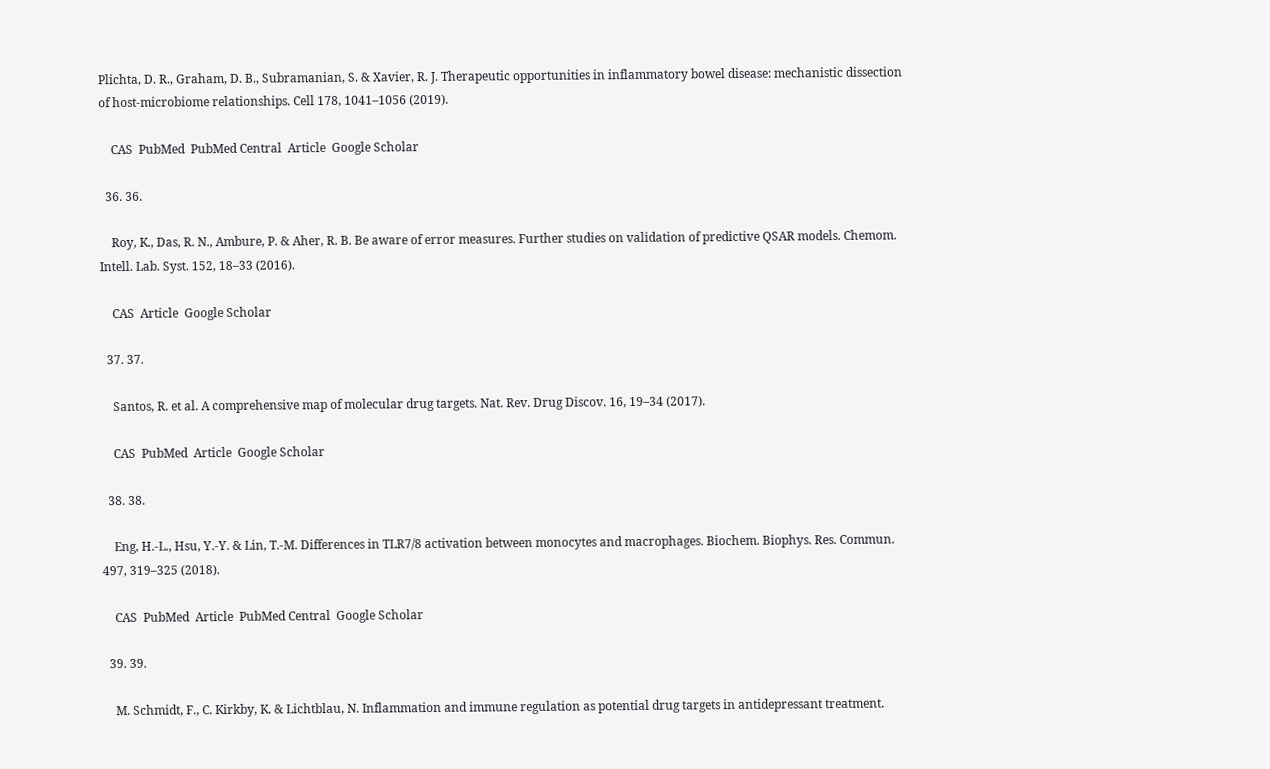Plichta, D. R., Graham, D. B., Subramanian, S. & Xavier, R. J. Therapeutic opportunities in inflammatory bowel disease: mechanistic dissection of host-microbiome relationships. Cell 178, 1041–1056 (2019).

    CAS  PubMed  PubMed Central  Article  Google Scholar

  36. 36.

    Roy, K., Das, R. N., Ambure, P. & Aher, R. B. Be aware of error measures. Further studies on validation of predictive QSAR models. Chemom. Intell. Lab. Syst. 152, 18–33 (2016).

    CAS  Article  Google Scholar

  37. 37.

    Santos, R. et al. A comprehensive map of molecular drug targets. Nat. Rev. Drug Discov. 16, 19–34 (2017).

    CAS  PubMed  Article  Google Scholar

  38. 38.

    Eng, H.-L., Hsu, Y.-Y. & Lin, T.-M. Differences in TLR7/8 activation between monocytes and macrophages. Biochem. Biophys. Res. Commun. 497, 319–325 (2018).

    CAS  PubMed  Article  PubMed Central  Google Scholar

  39. 39.

    M. Schmidt, F., C. Kirkby, K. & Lichtblau, N. Inflammation and immune regulation as potential drug targets in antidepressant treatment.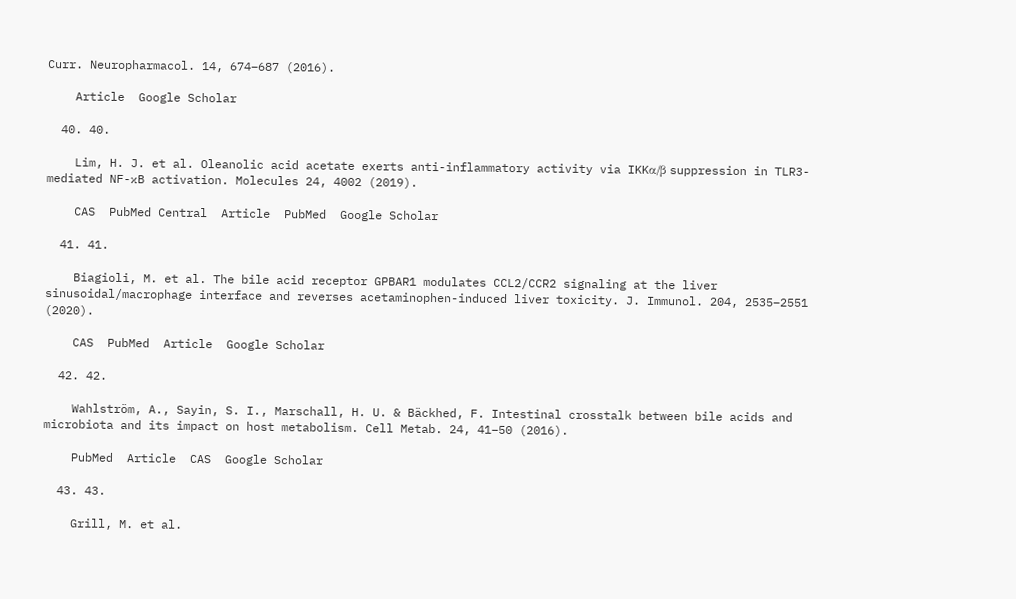Curr. Neuropharmacol. 14, 674–687 (2016).

    Article  Google Scholar

  40. 40.

    Lim, H. J. et al. Oleanolic acid acetate exerts anti-inflammatory activity via IKKα/β suppression in TLR3-mediated NF-κB activation. Molecules 24, 4002 (2019).

    CAS  PubMed Central  Article  PubMed  Google Scholar

  41. 41.

    Biagioli, M. et al. The bile acid receptor GPBAR1 modulates CCL2/CCR2 signaling at the liver sinusoidal/macrophage interface and reverses acetaminophen-induced liver toxicity. J. Immunol. 204, 2535–2551 (2020).

    CAS  PubMed  Article  Google Scholar

  42. 42.

    Wahlström, A., Sayin, S. I., Marschall, H. U. & Bäckhed, F. Intestinal crosstalk between bile acids and microbiota and its impact on host metabolism. Cell Metab. 24, 41–50 (2016).

    PubMed  Article  CAS  Google Scholar

  43. 43.

    Grill, M. et al.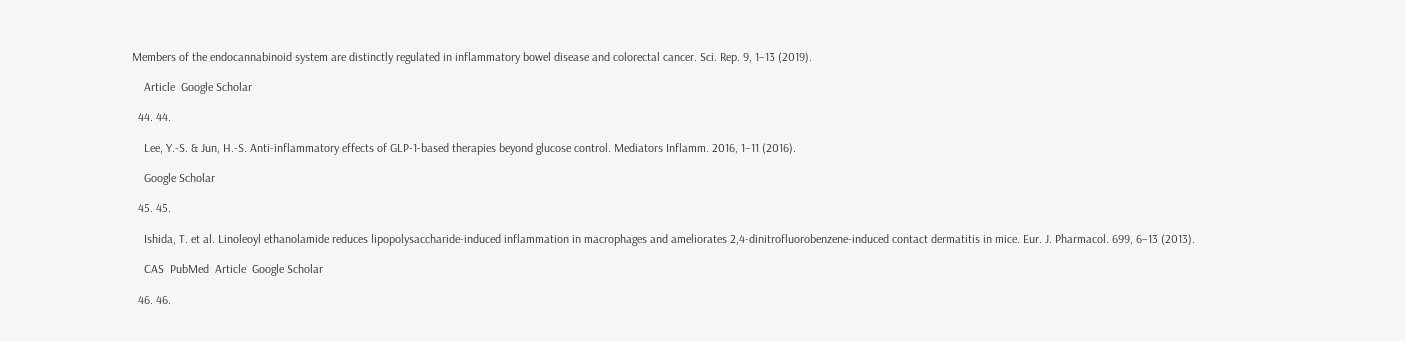Members of the endocannabinoid system are distinctly regulated in inflammatory bowel disease and colorectal cancer. Sci. Rep. 9, 1–13 (2019).

    Article  Google Scholar

  44. 44.

    Lee, Y.-S. & Jun, H.-S. Anti-inflammatory effects of GLP-1-based therapies beyond glucose control. Mediators Inflamm. 2016, 1–11 (2016).

    Google Scholar

  45. 45.

    Ishida, T. et al. Linoleoyl ethanolamide reduces lipopolysaccharide-induced inflammation in macrophages and ameliorates 2,4-dinitrofluorobenzene-induced contact dermatitis in mice. Eur. J. Pharmacol. 699, 6–13 (2013).

    CAS  PubMed  Article  Google Scholar

  46. 46.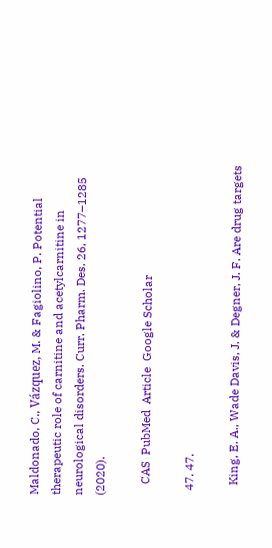Maldonado, C., Vázquez, M. & Fagiolino, P. Potential therapeutic role of carnitine and acetylcarnitine in neurological disorders. Curr. Pharm. Des. 26, 1277–1285 (2020).

    CAS  PubMed  Article  Google Scholar

  47. 47.

    King, E. A., Wade Davis, J. & Degner, J. F. Are drug targets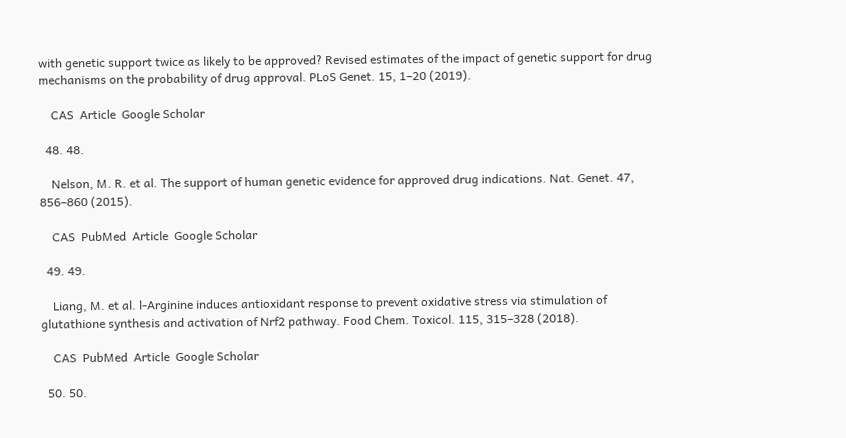with genetic support twice as likely to be approved? Revised estimates of the impact of genetic support for drug mechanisms on the probability of drug approval. PLoS Genet. 15, 1–20 (2019).

    CAS  Article  Google Scholar

  48. 48.

    Nelson, M. R. et al. The support of human genetic evidence for approved drug indications. Nat. Genet. 47, 856–860 (2015).

    CAS  PubMed  Article  Google Scholar

  49. 49.

    Liang, M. et al. l-Arginine induces antioxidant response to prevent oxidative stress via stimulation of glutathione synthesis and activation of Nrf2 pathway. Food Chem. Toxicol. 115, 315–328 (2018).

    CAS  PubMed  Article  Google Scholar

  50. 50.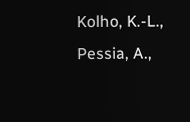Kolho, K.-L., Pessia, A.,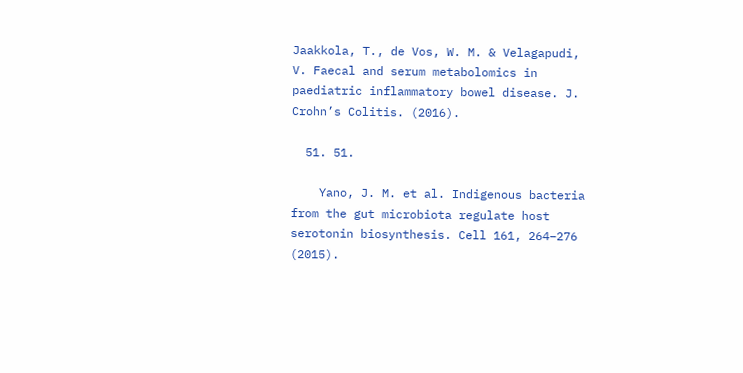Jaakkola, T., de Vos, W. M. & Velagapudi, V. Faecal and serum metabolomics in paediatric inflammatory bowel disease. J. Crohn’s Colitis. (2016).

  51. 51.

    Yano, J. M. et al. Indigenous bacteria from the gut microbiota regulate host serotonin biosynthesis. Cell 161, 264–276 (2015).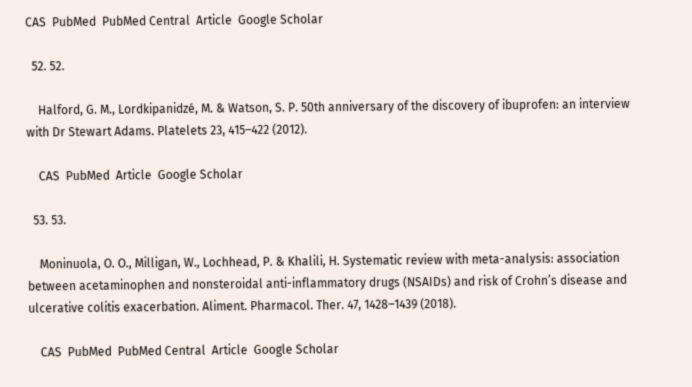CAS  PubMed  PubMed Central  Article  Google Scholar

  52. 52.

    Halford, G. M., Lordkipanidzé, M. & Watson, S. P. 50th anniversary of the discovery of ibuprofen: an interview with Dr Stewart Adams. Platelets 23, 415–422 (2012).

    CAS  PubMed  Article  Google Scholar

  53. 53.

    Moninuola, O. O., Milligan, W., Lochhead, P. & Khalili, H. Systematic review with meta-analysis: association between acetaminophen and nonsteroidal anti-inflammatory drugs (NSAIDs) and risk of Crohn’s disease and ulcerative colitis exacerbation. Aliment. Pharmacol. Ther. 47, 1428–1439 (2018).

    CAS  PubMed  PubMed Central  Article  Google Scholar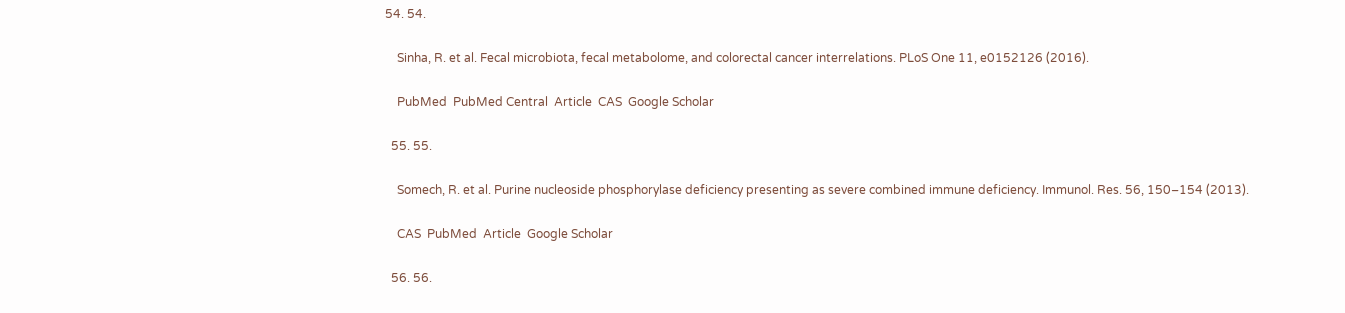54. 54.

    Sinha, R. et al. Fecal microbiota, fecal metabolome, and colorectal cancer interrelations. PLoS One 11, e0152126 (2016).

    PubMed  PubMed Central  Article  CAS  Google Scholar

  55. 55.

    Somech, R. et al. Purine nucleoside phosphorylase deficiency presenting as severe combined immune deficiency. Immunol. Res. 56, 150–154 (2013).

    CAS  PubMed  Article  Google Scholar

  56. 56.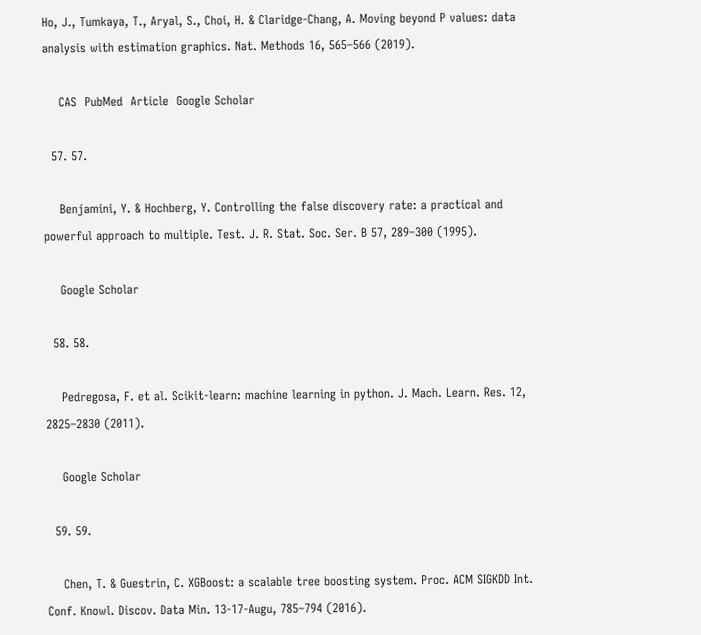Ho, J., Tumkaya, T., Aryal, S., Choi, H. & Claridge-Chang, A. Moving beyond P values: data analysis with estimation graphics. Nat. Methods 16, 565–566 (2019).

    CAS  PubMed  Article  Google Scholar

  57. 57.

    Benjamini, Y. & Hochberg, Y. Controlling the false discovery rate: a practical and powerful approach to multiple. Test. J. R. Stat. Soc. Ser. B 57, 289–300 (1995).

    Google Scholar

  58. 58.

    Pedregosa, F. et al. Scikit-learn: machine learning in python. J. Mach. Learn. Res. 12, 2825–2830 (2011).

    Google Scholar

  59. 59.

    Chen, T. & Guestrin, C. XGBoost: a scalable tree boosting system. Proc. ACM SIGKDD Int. Conf. Knowl. Discov. Data Min. 13-17-Augu, 785–794 (2016).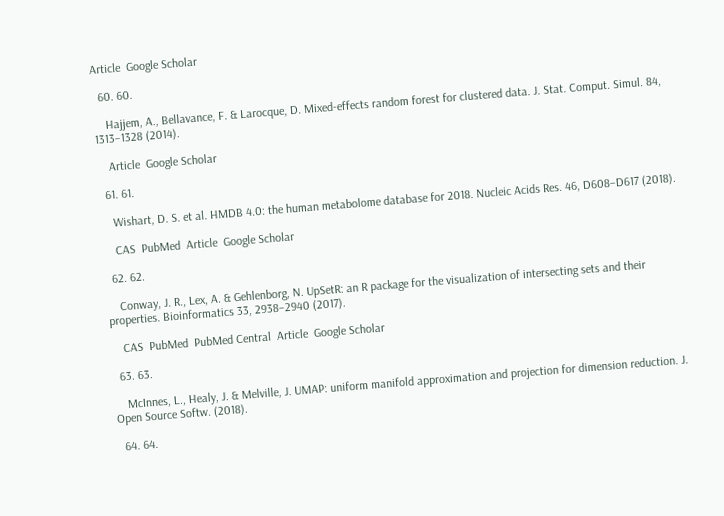Article  Google Scholar

  60. 60.

    Hajjem, A., Bellavance, F. & Larocque, D. Mixed-effects random forest for clustered data. J. Stat. Comput. Simul. 84, 1313–1328 (2014).

    Article  Google Scholar

  61. 61.

    Wishart, D. S. et al. HMDB 4.0: the human metabolome database for 2018. Nucleic Acids Res. 46, D608–D617 (2018).

    CAS  PubMed  Article  Google Scholar

  62. 62.

    Conway, J. R., Lex, A. & Gehlenborg, N. UpSetR: an R package for the visualization of intersecting sets and their properties. Bioinformatics 33, 2938–2940 (2017).

    CAS  PubMed  PubMed Central  Article  Google Scholar

  63. 63.

    McInnes, L., Healy, J. & Melville, J. UMAP: uniform manifold approximation and projection for dimension reduction. J. Open Source Softw. (2018).

  64. 64.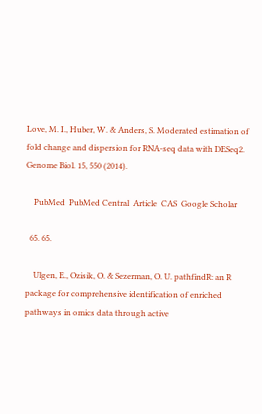Love, M. I., Huber, W. & Anders, S. Moderated estimation of fold change and dispersion for RNA-seq data with DESeq2. Genome Biol. 15, 550 (2014).

    PubMed  PubMed Central  Article  CAS  Google Scholar

  65. 65.

    Ulgen, E., Ozisik, O. & Sezerman, O. U. pathfindR: an R package for comprehensive identification of enriched pathways in omics data through active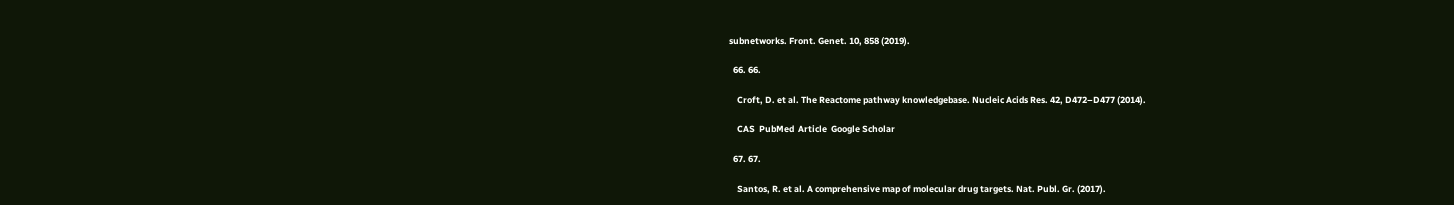subnetworks. Front. Genet. 10, 858 (2019).

  66. 66.

    Croft, D. et al. The Reactome pathway knowledgebase. Nucleic Acids Res. 42, D472–D477 (2014).

    CAS  PubMed  Article  Google Scholar

  67. 67.

    Santos, R. et al. A comprehensive map of molecular drug targets. Nat. Publ. Gr. (2017).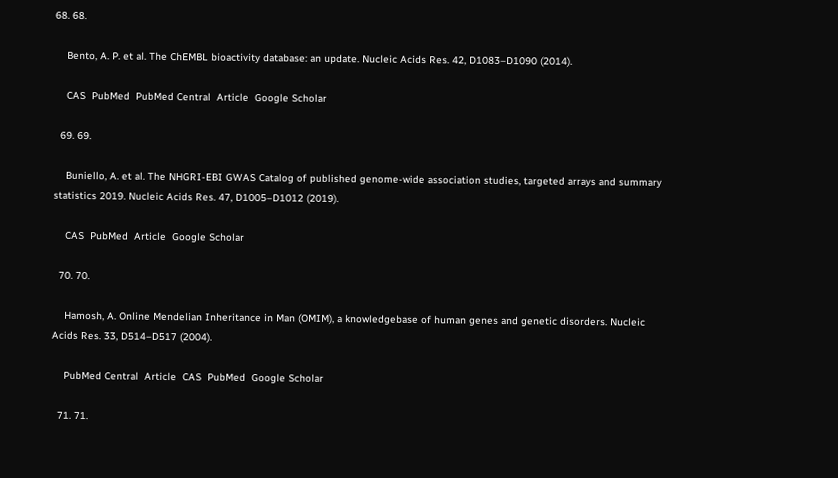68. 68.

    Bento, A. P. et al. The ChEMBL bioactivity database: an update. Nucleic Acids Res. 42, D1083–D1090 (2014).

    CAS  PubMed  PubMed Central  Article  Google Scholar

  69. 69.

    Buniello, A. et al. The NHGRI-EBI GWAS Catalog of published genome-wide association studies, targeted arrays and summary statistics 2019. Nucleic Acids Res. 47, D1005–D1012 (2019).

    CAS  PubMed  Article  Google Scholar

  70. 70.

    Hamosh, A. Online Mendelian Inheritance in Man (OMIM), a knowledgebase of human genes and genetic disorders. Nucleic Acids Res. 33, D514–D517 (2004).

    PubMed Central  Article  CAS  PubMed  Google Scholar

  71. 71.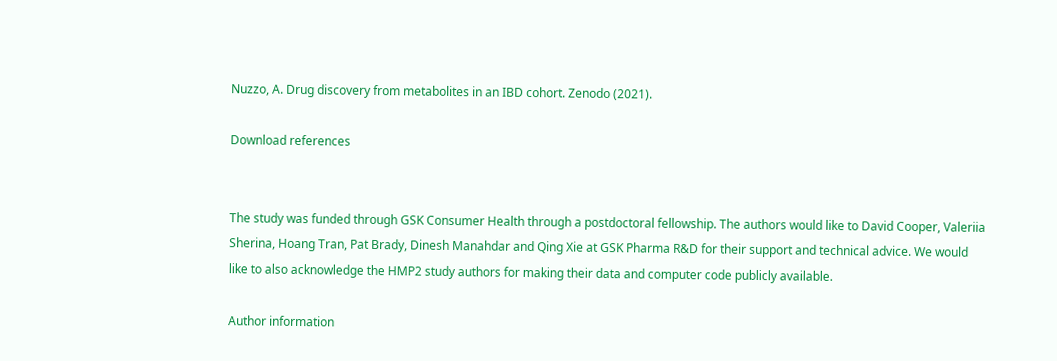Nuzzo, A. Drug discovery from metabolites in an IBD cohort. Zenodo (2021).

Download references


The study was funded through GSK Consumer Health through a postdoctoral fellowship. The authors would like to David Cooper, Valeriia Sherina, Hoang Tran, Pat Brady, Dinesh Manahdar and Qing Xie at GSK Pharma R&D for their support and technical advice. We would like to also acknowledge the HMP2 study authors for making their data and computer code publicly available.

Author information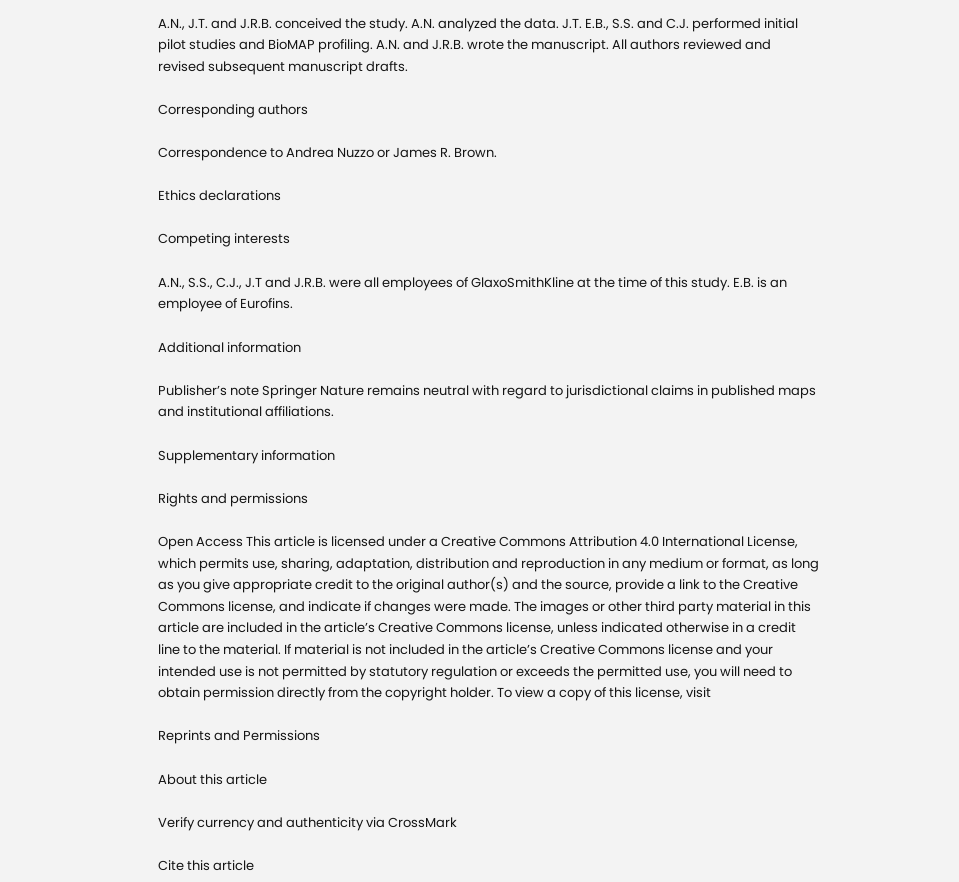A.N., J.T. and J.R.B. conceived the study. A.N. analyzed the data. J.T. E.B., S.S. and C.J. performed initial pilot studies and BioMAP profiling. A.N. and J.R.B. wrote the manuscript. All authors reviewed and revised subsequent manuscript drafts.

Corresponding authors

Correspondence to Andrea Nuzzo or James R. Brown.

Ethics declarations

Competing interests

A.N., S.S., C.J., J.T and J.R.B. were all employees of GlaxoSmithKline at the time of this study. E.B. is an employee of Eurofins.

Additional information

Publisher’s note Springer Nature remains neutral with regard to jurisdictional claims in published maps and institutional affiliations.

Supplementary information

Rights and permissions

Open Access This article is licensed under a Creative Commons Attribution 4.0 International License, which permits use, sharing, adaptation, distribution and reproduction in any medium or format, as long as you give appropriate credit to the original author(s) and the source, provide a link to the Creative Commons license, and indicate if changes were made. The images or other third party material in this article are included in the article’s Creative Commons license, unless indicated otherwise in a credit line to the material. If material is not included in the article’s Creative Commons license and your intended use is not permitted by statutory regulation or exceeds the permitted use, you will need to obtain permission directly from the copyright holder. To view a copy of this license, visit

Reprints and Permissions

About this article

Verify currency and authenticity via CrossMark

Cite this article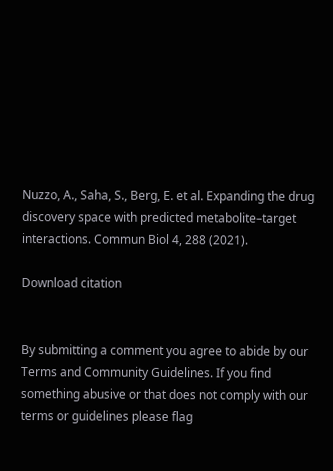Nuzzo, A., Saha, S., Berg, E. et al. Expanding the drug discovery space with predicted metabolite–target interactions. Commun Biol 4, 288 (2021).

Download citation


By submitting a comment you agree to abide by our Terms and Community Guidelines. If you find something abusive or that does not comply with our terms or guidelines please flag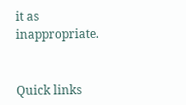it as inappropriate.


Quick links